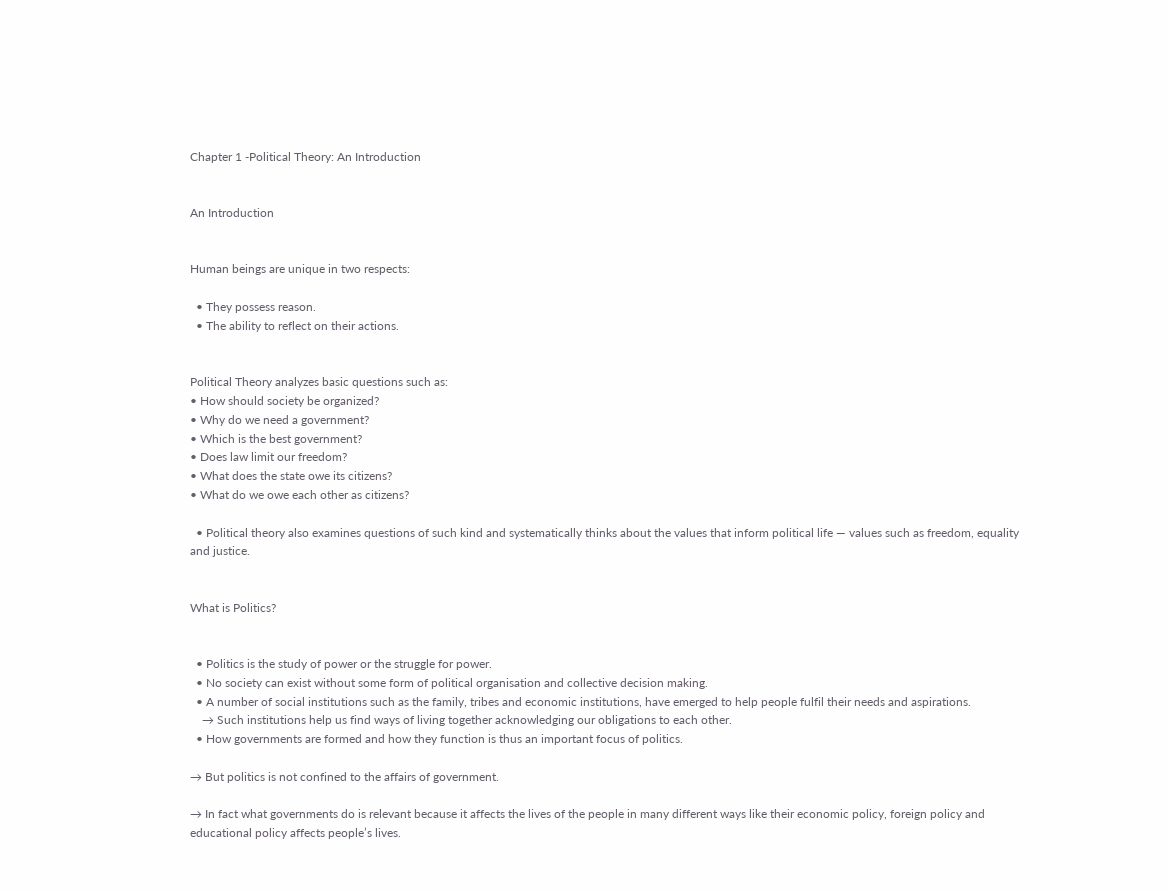Chapter 1 -Political Theory: An Introduction


An Introduction


Human beings are unique in two respects:

  • They possess reason.
  • The ability to reflect on their actions.


Political Theory analyzes basic questions such as:
• How should society be organized?
• Why do we need a government?
• Which is the best government?
• Does law limit our freedom?
• What does the state owe its citizens?
• What do we owe each other as citizens?

  • Political theory also examines questions of such kind and systematically thinks about the values that inform political life — values such as freedom, equality and justice.


What is Politics?


  • Politics is the study of power or the struggle for power.
  • No society can exist without some form of political organisation and collective decision making.
  • A number of social institutions such as the family, tribes and economic institutions, have emerged to help people fulfil their needs and aspirations.
    → Such institutions help us find ways of living together acknowledging our obligations to each other.
  • How governments are formed and how they function is thus an important focus of politics.

→ But politics is not confined to the affairs of government.

→ In fact what governments do is relevant because it affects the lives of the people in many different ways like their economic policy, foreign policy and educational policy affects people’s lives.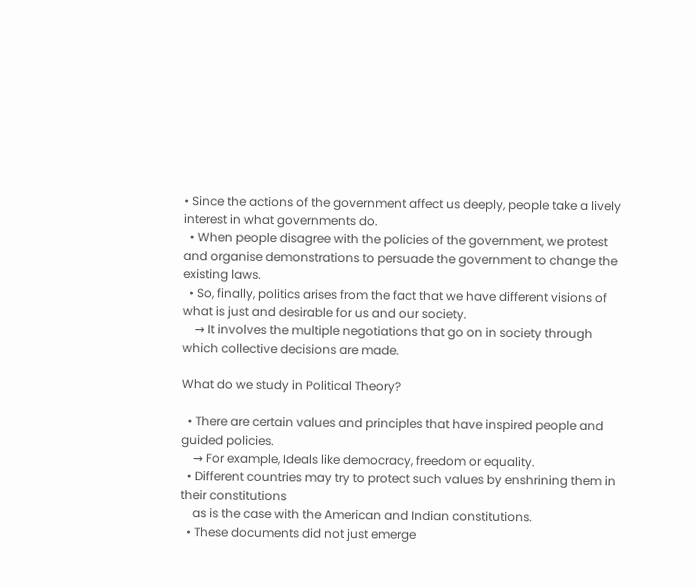• Since the actions of the government affect us deeply, people take a lively interest in what governments do.
  • When people disagree with the policies of the government, we protest and organise demonstrations to persuade the government to change the existing laws.
  • So, finally, politics arises from the fact that we have different visions of what is just and desirable for us and our society.
    → It involves the multiple negotiations that go on in society through which collective decisions are made.

What do we study in Political Theory?

  • There are certain values and principles that have inspired people and guided policies.
    → For example, Ideals like democracy, freedom or equality.
  • Different countries may try to protect such values by enshrining them in their constitutions
    as is the case with the American and Indian constitutions.
  • These documents did not just emerge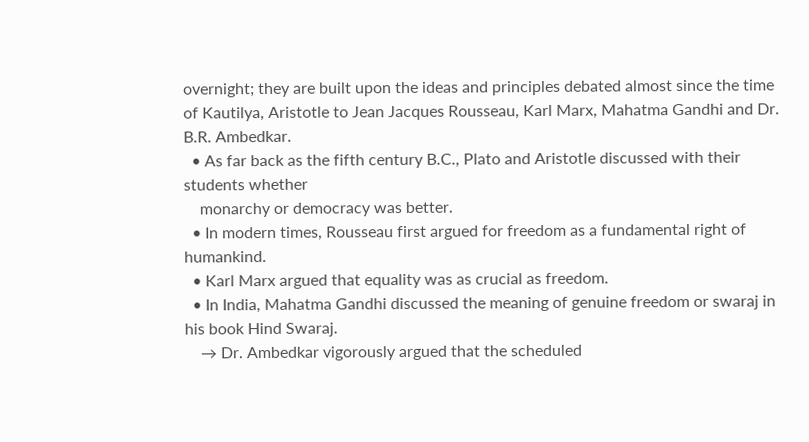overnight; they are built upon the ideas and principles debated almost since the time of Kautilya, Aristotle to Jean Jacques Rousseau, Karl Marx, Mahatma Gandhi and Dr. B.R. Ambedkar.
  • As far back as the fifth century B.C., Plato and Aristotle discussed with their students whether
    monarchy or democracy was better.
  • In modern times, Rousseau first argued for freedom as a fundamental right of humankind.
  • Karl Marx argued that equality was as crucial as freedom.
  • In India, Mahatma Gandhi discussed the meaning of genuine freedom or swaraj in his book Hind Swaraj.
    → Dr. Ambedkar vigorously argued that the scheduled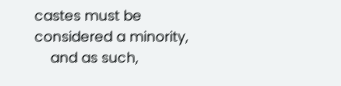castes must be considered a minority,
    and as such,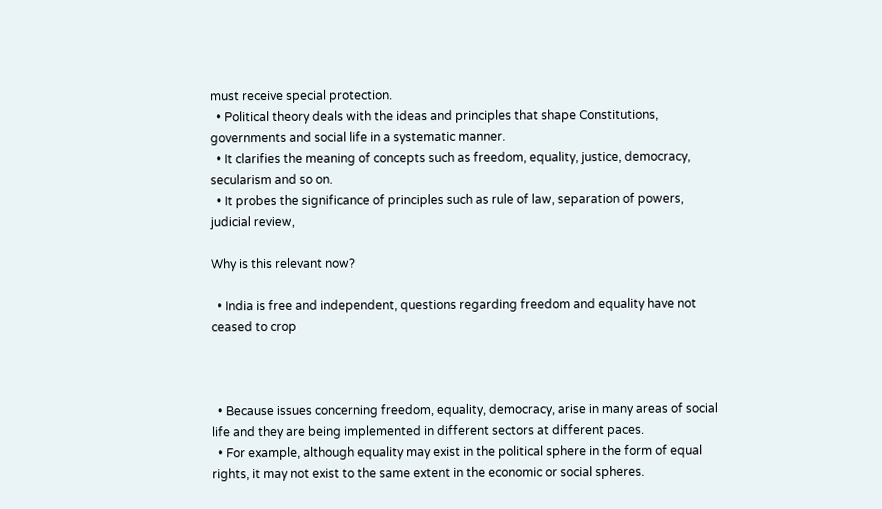must receive special protection.
  • Political theory deals with the ideas and principles that shape Constitutions, governments and social life in a systematic manner.
  • It clarifies the meaning of concepts such as freedom, equality, justice, democracy, secularism and so on.
  • It probes the significance of principles such as rule of law, separation of powers, judicial review,

Why is this relevant now?

  • India is free and independent, questions regarding freedom and equality have not ceased to crop



  • Because issues concerning freedom, equality, democracy, arise in many areas of social life and they are being implemented in different sectors at different paces.
  • For example, although equality may exist in the political sphere in the form of equal rights, it may not exist to the same extent in the economic or social spheres.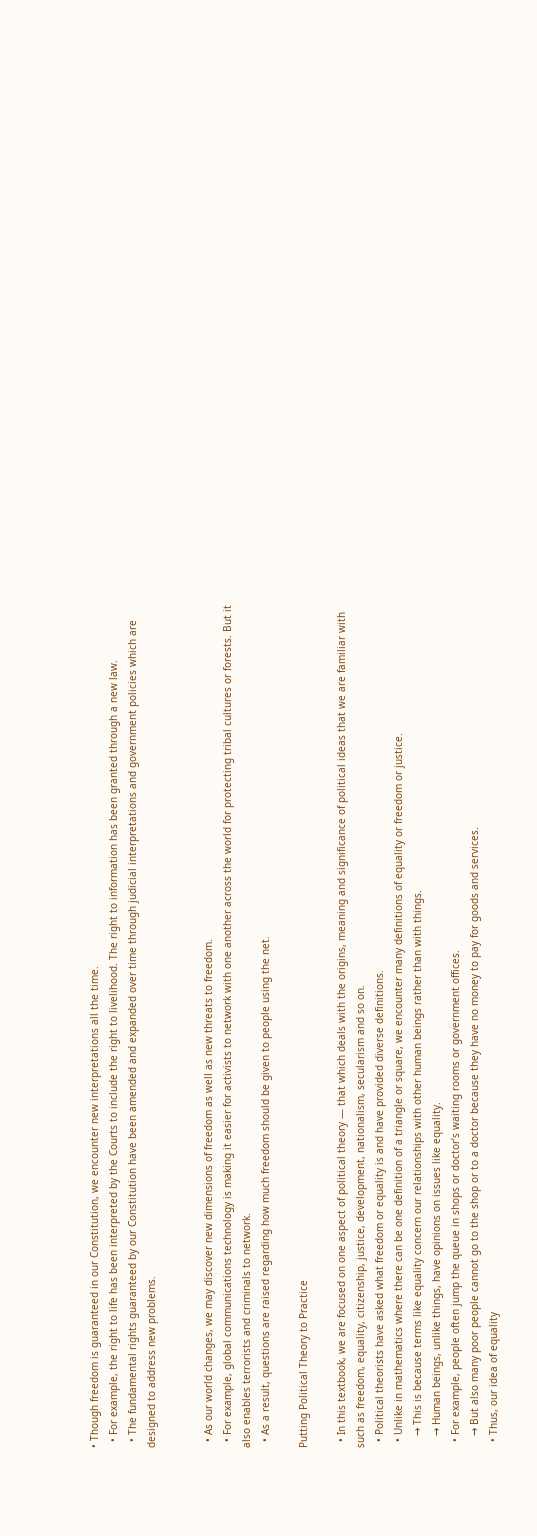• Though freedom is guaranteed in our Constitution, we encounter new interpretations all the time.
  • For example, the right to life has been interpreted by the Courts to include the right to livelihood. The right to information has been granted through a new law.
  • The fundamental rights guaranteed by our Constitution have been amended and expanded over time through judicial interpretations and government policies which are designed to address new problems.


  • As our world changes, we may discover new dimensions of freedom as well as new threats to freedom.
  • For example, global communications technology is making it easier for activists to network with one another across the world for protecting tribal cultures or forests. But it also enables terrorists and criminals to network.
  • As a result, questions are raised regarding how much freedom should be given to people using the net.

Putting Political Theory to Practice

  • In this textbook, we are focused on one aspect of political theory — that which deals with the origins, meaning and significance of political ideas that we are familiar with such as freedom, equality, citizenship, justice, development, nationalism, secularism and so on.
  • Political theorists have asked what freedom or equality is and have provided diverse definitions.
  • Unlike in mathematics where there can be one definition of a triangle or square, we encounter many definitions of equality or freedom or justice.
    → This is because terms like equality concern our relationships with other human beings rather than with things.
    → Human beings, unlike things, have opinions on issues like equality.
  • For example, people often jump the queue in shops or doctor’s waiting rooms or government offices.
    → But also many poor people cannot go to the shop or to a doctor because they have no money to pay for goods and services.
  • Thus, our idea of equality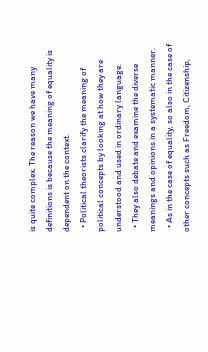is quite complex. The reason we have many definitions is because the meaning of equality is dependent on the context.
  • Political theorists clarify the meaning of political concepts by looking at how they are understood and used in ordinary language.
  • They also debate and examine the diverse meanings and opinions in a systematic manner.
  • As in the case of equality, so also in the case of other concepts such as Freedom, Citizenship,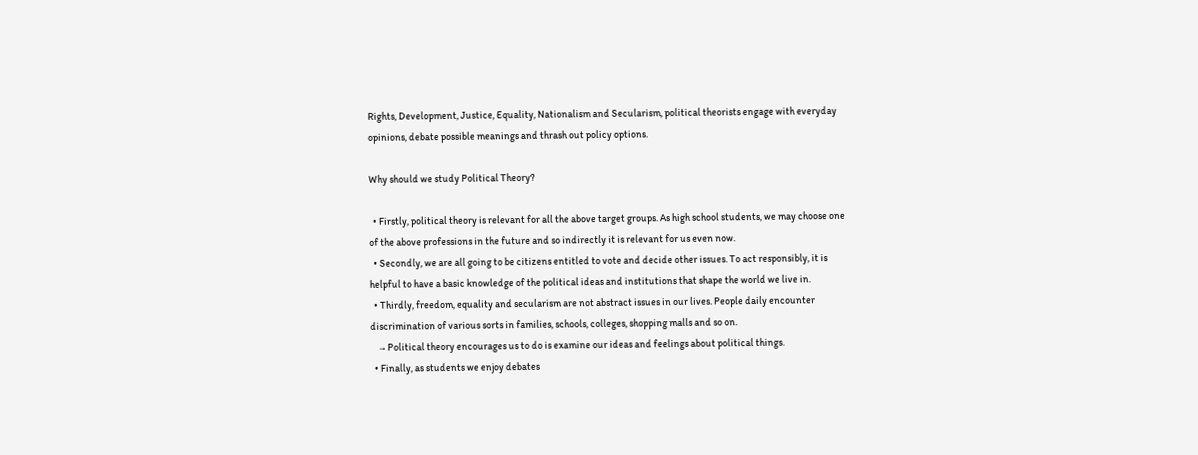Rights, Development, Justice, Equality, Nationalism and Secularism, political theorists engage with everyday opinions, debate possible meanings and thrash out policy options.

Why should we study Political Theory?

  • Firstly, political theory is relevant for all the above target groups. As high school students, we may choose one of the above professions in the future and so indirectly it is relevant for us even now.
  • Secondly, we are all going to be citizens entitled to vote and decide other issues. To act responsibly, it is helpful to have a basic knowledge of the political ideas and institutions that shape the world we live in.
  • Thirdly, freedom, equality and secularism are not abstract issues in our lives. People daily encounter discrimination of various sorts in families, schools, colleges, shopping malls and so on.
    → Political theory encourages us to do is examine our ideas and feelings about political things.
  • Finally, as students we enjoy debates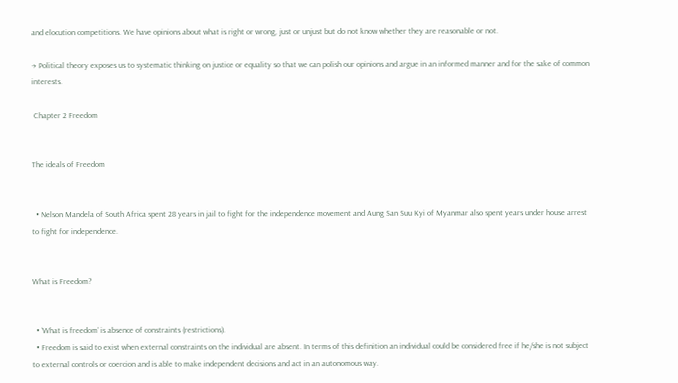and elocution competitions. We have opinions about what is right or wrong, just or unjust but do not know whether they are reasonable or not.

→ Political theory exposes us to systematic thinking on justice or equality so that we can polish our opinions and argue in an informed manner and for the sake of common interests.

 Chapter 2 Freedom


The ideals of Freedom


  • Nelson Mandela of South Africa spent 28 years in jail to fight for the independence movement and Aung San Suu Kyi of Myanmar also spent years under house arrest to fight for independence.


What is Freedom?


  • ‘What is freedom’ is absence of constraints (restrictions).
  • Freedom is said to exist when external constraints on the individual are absent. In terms of this definition an individual could be considered free if he/she is not subject to external controls or coercion and is able to make independent decisions and act in an autonomous way.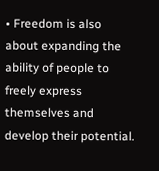• Freedom is also about expanding the ability of people to freely express themselves and develop their potential.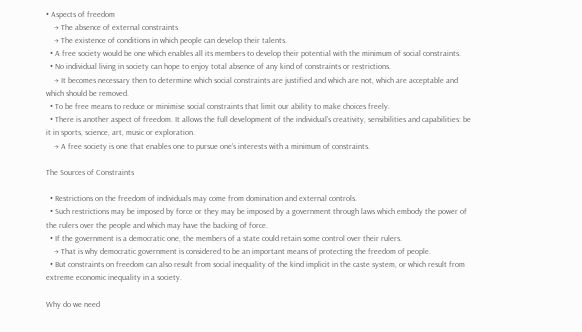• Aspects of freedom
    → The absence of external constraints
    → The existence of conditions in which people can develop their talents.
  • A free society would be one which enables all its members to develop their potential with the minimum of social constraints.
  • No individual living in society can hope to enjoy total absence of any kind of constraints or restrictions.
    → It becomes necessary then to determine which social constraints are justified and which are not, which are acceptable and which should be removed.
  • To be free means to reduce or minimise social constraints that limit our ability to make choices freely.
  • There is another aspect of freedom. It allows the full development of the individual’s creativity, sensibilities and capabilities: be it in sports, science, art, music or exploration.
    → A free society is one that enables one to pursue one’s interests with a minimum of constraints.

The Sources of Constraints

  • Restrictions on the freedom of individuals may come from domination and external controls.
  • Such restrictions may be imposed by force or they may be imposed by a government through laws which embody the power of the rulers over the people and which may have the backing of force.
  • If the government is a democratic one, the members of a state could retain some control over their rulers.
    → That is why democratic government is considered to be an important means of protecting the freedom of people.
  • But constraints on freedom can also result from social inequality of the kind implicit in the caste system, or which result from extreme economic inequality in a society.

Why do we need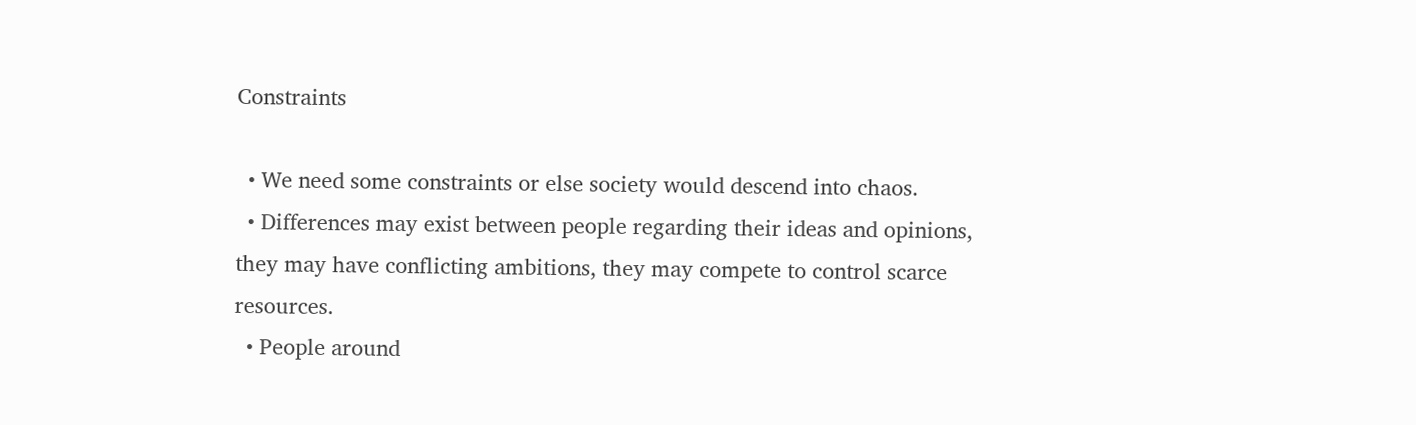Constraints

  • We need some constraints or else society would descend into chaos.
  • Differences may exist between people regarding their ideas and opinions, they may have conflicting ambitions, they may compete to control scarce resources.
  • People around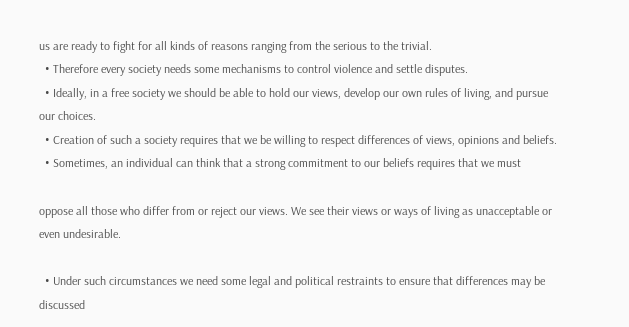us are ready to fight for all kinds of reasons ranging from the serious to the trivial.
  • Therefore every society needs some mechanisms to control violence and settle disputes.
  • Ideally, in a free society we should be able to hold our views, develop our own rules of living, and pursue our choices.
  • Creation of such a society requires that we be willing to respect differences of views, opinions and beliefs.
  • Sometimes, an individual can think that a strong commitment to our beliefs requires that we must

oppose all those who differ from or reject our views. We see their views or ways of living as unacceptable or even undesirable.

  • Under such circumstances we need some legal and political restraints to ensure that differences may be discussed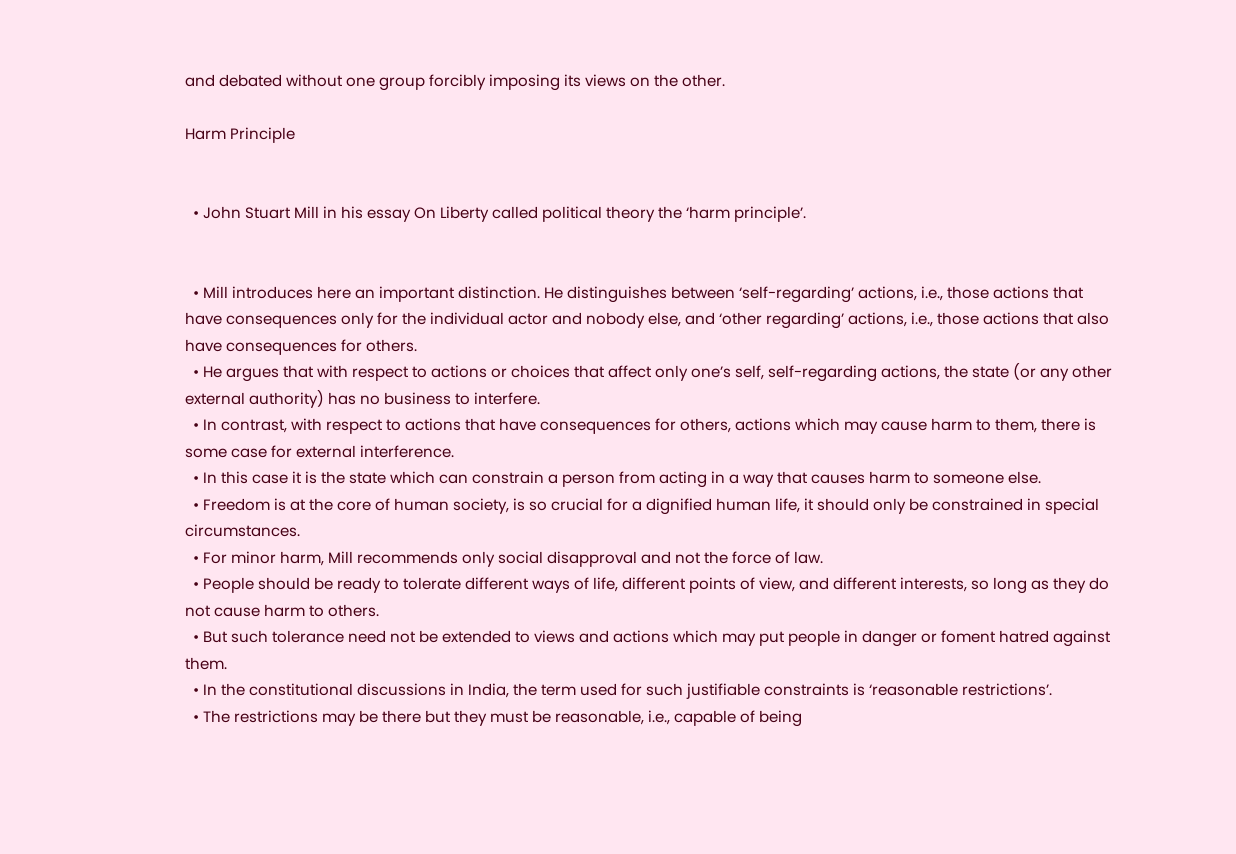and debated without one group forcibly imposing its views on the other.

Harm Principle


  • John Stuart Mill in his essay On Liberty called political theory the ‘harm principle’.


  • Mill introduces here an important distinction. He distinguishes between ‘self-regarding’ actions, i.e., those actions that have consequences only for the individual actor and nobody else, and ‘other regarding’ actions, i.e., those actions that also have consequences for others.
  • He argues that with respect to actions or choices that affect only one’s self, self-regarding actions, the state (or any other external authority) has no business to interfere.
  • In contrast, with respect to actions that have consequences for others, actions which may cause harm to them, there is some case for external interference.
  • In this case it is the state which can constrain a person from acting in a way that causes harm to someone else.
  • Freedom is at the core of human society, is so crucial for a dignified human life, it should only be constrained in special circumstances.
  • For minor harm, Mill recommends only social disapproval and not the force of law.
  • People should be ready to tolerate different ways of life, different points of view, and different interests, so long as they do not cause harm to others.
  • But such tolerance need not be extended to views and actions which may put people in danger or foment hatred against them.
  • In the constitutional discussions in India, the term used for such justifiable constraints is ‘reasonable restrictions’.
  • The restrictions may be there but they must be reasonable, i.e., capable of being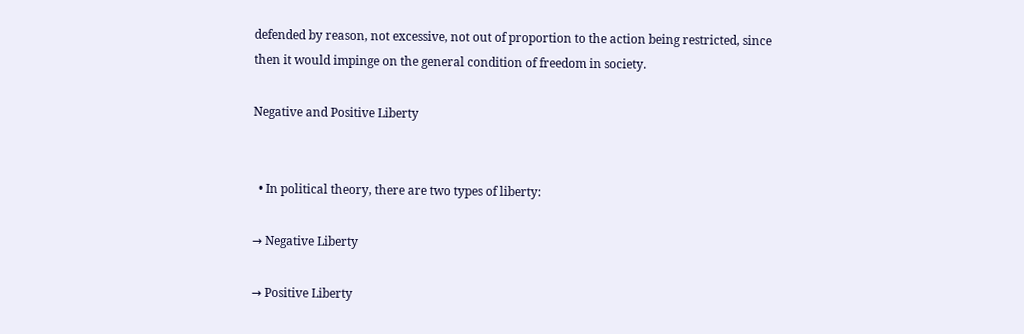defended by reason, not excessive, not out of proportion to the action being restricted, since then it would impinge on the general condition of freedom in society.

Negative and Positive Liberty


  • In political theory, there are two types of liberty:

→ Negative Liberty

→ Positive Liberty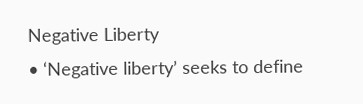Negative Liberty
• ‘Negative liberty’ seeks to define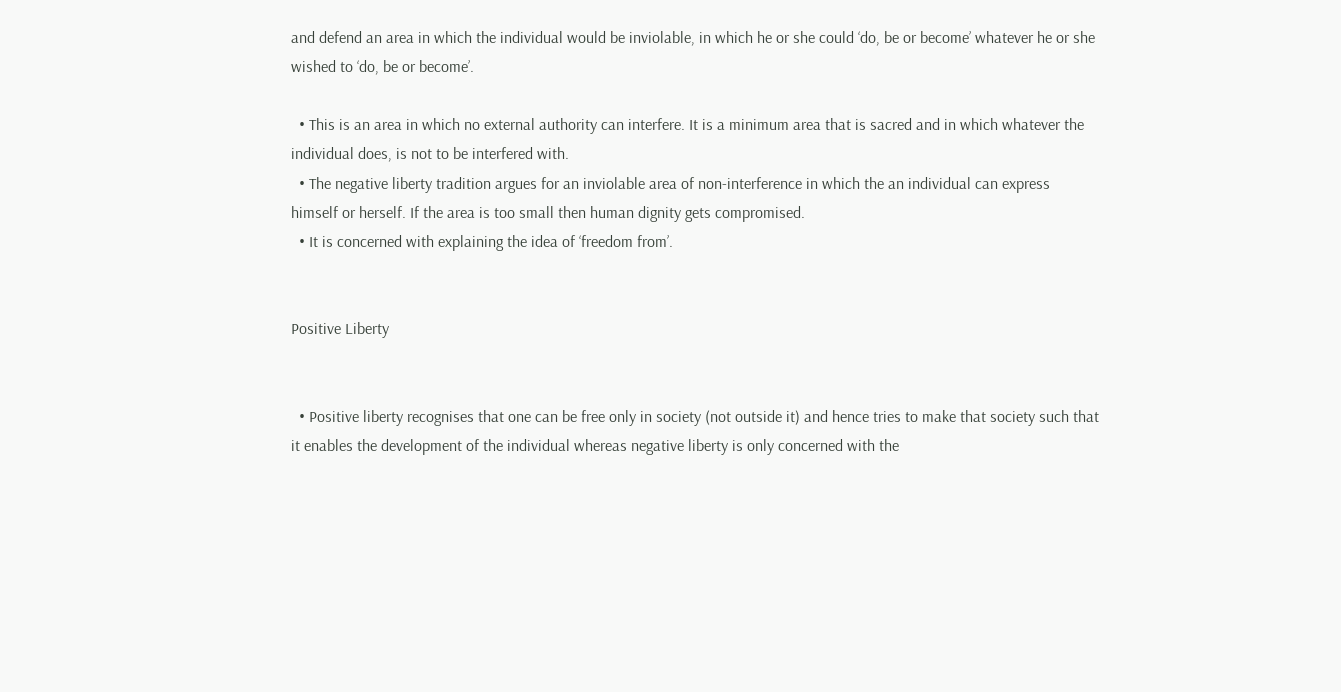and defend an area in which the individual would be inviolable, in which he or she could ‘do, be or become’ whatever he or she wished to ‘do, be or become’.

  • This is an area in which no external authority can interfere. It is a minimum area that is sacred and in which whatever the individual does, is not to be interfered with.
  • The negative liberty tradition argues for an inviolable area of non-interference in which the an individual can express himself or herself. If the area is too small then human dignity gets compromised.
  • It is concerned with explaining the idea of ‘freedom from’.


Positive Liberty


  • Positive liberty recognises that one can be free only in society (not outside it) and hence tries to make that society such that it enables the development of the individual whereas negative liberty is only concerned with the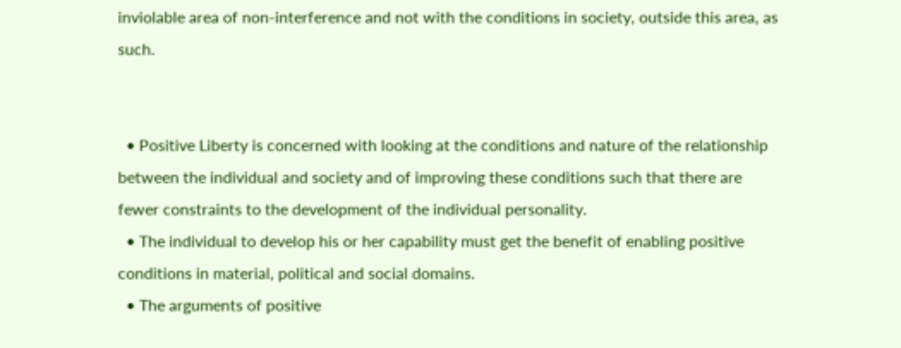inviolable area of non-interference and not with the conditions in society, outside this area, as such.


  • Positive Liberty is concerned with looking at the conditions and nature of the relationship between the individual and society and of improving these conditions such that there are fewer constraints to the development of the individual personality.
  • The individual to develop his or her capability must get the benefit of enabling positive conditions in material, political and social domains.
  • The arguments of positive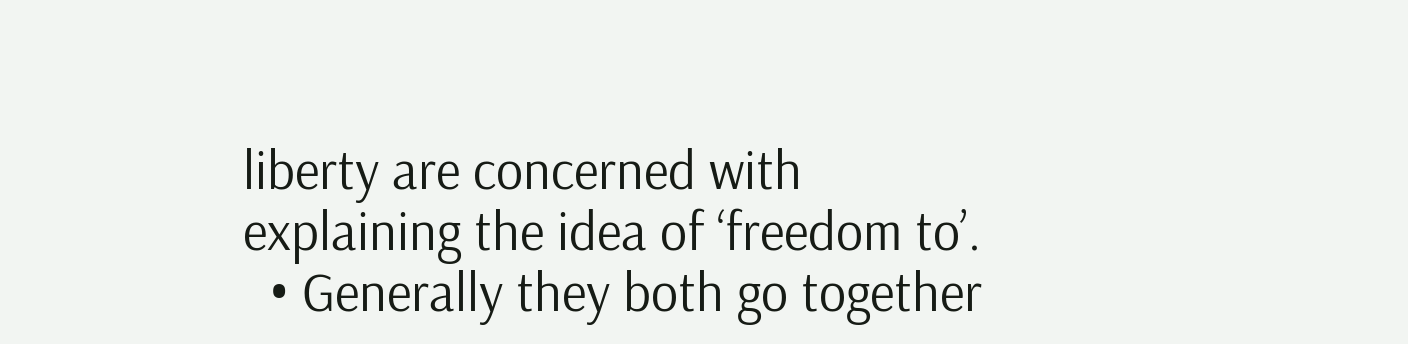liberty are concerned with explaining the idea of ‘freedom to’.
  • Generally they both go together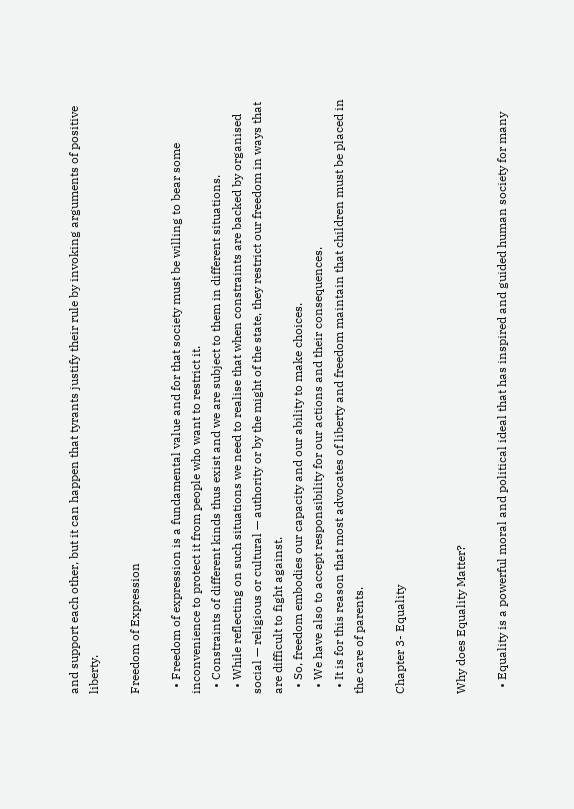and support each other, but it can happen that tyrants justify their rule by invoking arguments of positive liberty.

Freedom of Expression

  • Freedom of expression is a fundamental value and for that society must be willing to bear some inconvenience to protect it from people who want to restrict it.
  • Constraints of different kinds thus exist and we are subject to them in different situations.
  • While reflecting on such situations we need to realise that when constraints are backed by organised social — religious or cultural — authority or by the might of the state, they restrict our freedom in ways that are difficult to fight against.
  • So, freedom embodies our capacity and our ability to make choices.
  • We have also to accept responsibility for our actions and their consequences.
  • It is for this reason that most advocates of liberty and freedom maintain that children must be placed in the care of parents.

Chapter 3- Equality


Why does Equality Matter?

  • Equality is a powerful moral and political ideal that has inspired and guided human society for many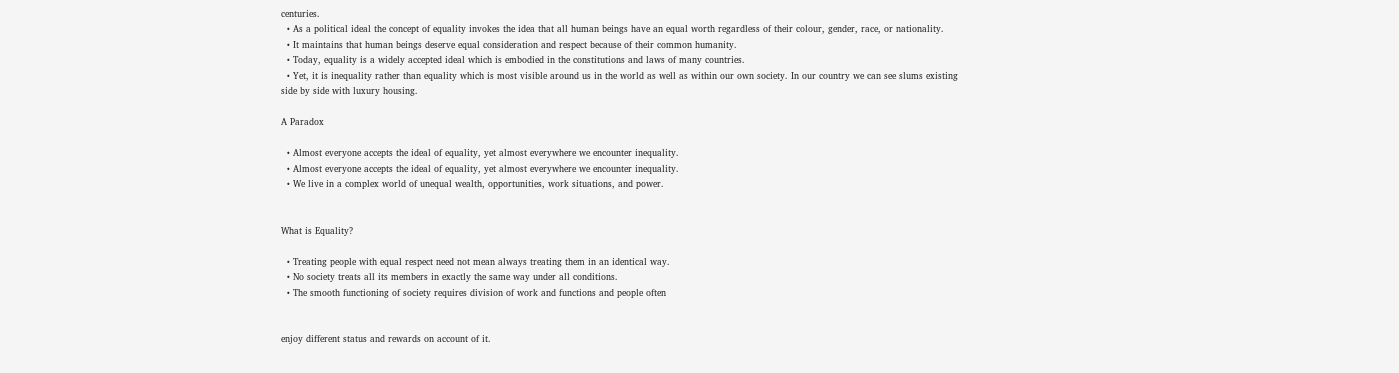centuries.
  • As a political ideal the concept of equality invokes the idea that all human beings have an equal worth regardless of their colour, gender, race, or nationality.
  • It maintains that human beings deserve equal consideration and respect because of their common humanity.
  • Today, equality is a widely accepted ideal which is embodied in the constitutions and laws of many countries.
  • Yet, it is inequality rather than equality which is most visible around us in the world as well as within our own society. In our country we can see slums existing side by side with luxury housing.

A Paradox

  • Almost everyone accepts the ideal of equality, yet almost everywhere we encounter inequality.
  • Almost everyone accepts the ideal of equality, yet almost everywhere we encounter inequality.
  • We live in a complex world of unequal wealth, opportunities, work situations, and power.


What is Equality?

  • Treating people with equal respect need not mean always treating them in an identical way.
  • No society treats all its members in exactly the same way under all conditions.
  • The smooth functioning of society requires division of work and functions and people often


enjoy different status and rewards on account of it.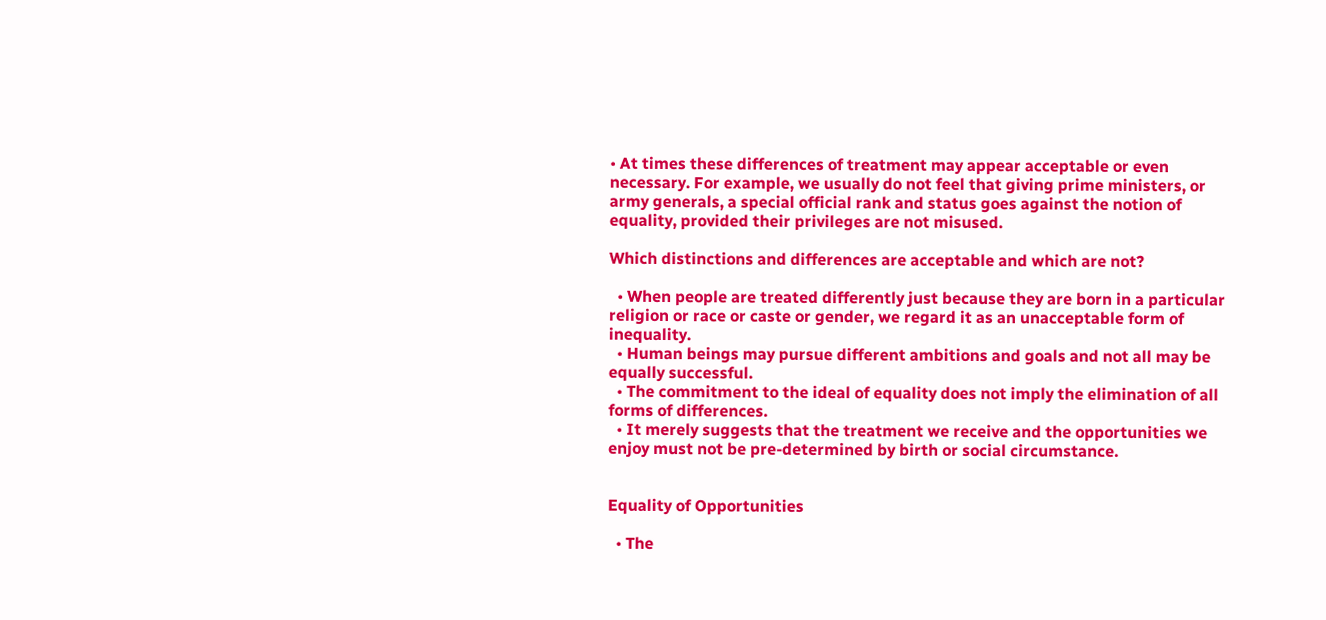• At times these differences of treatment may appear acceptable or even necessary. For example, we usually do not feel that giving prime ministers, or army generals, a special official rank and status goes against the notion of equality, provided their privileges are not misused.

Which distinctions and differences are acceptable and which are not?

  • When people are treated differently just because they are born in a particular religion or race or caste or gender, we regard it as an unacceptable form of inequality.
  • Human beings may pursue different ambitions and goals and not all may be equally successful.
  • The commitment to the ideal of equality does not imply the elimination of all forms of differences.
  • It merely suggests that the treatment we receive and the opportunities we enjoy must not be pre-determined by birth or social circumstance.


Equality of Opportunities

  • The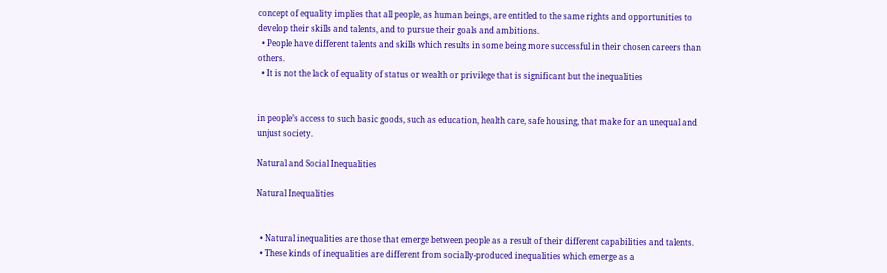concept of equality implies that all people, as human beings, are entitled to the same rights and opportunities to develop their skills and talents, and to pursue their goals and ambitions.
  • People have different talents and skills which results in some being more successful in their chosen careers than others.
  • It is not the lack of equality of status or wealth or privilege that is significant but the inequalities


in people’s access to such basic goods, such as education, health care, safe housing, that make for an unequal and unjust society.

Natural and Social Inequalities

Natural Inequalities


  • Natural inequalities are those that emerge between people as a result of their different capabilities and talents.
  • These kinds of inequalities are different from socially-produced inequalities which emerge as a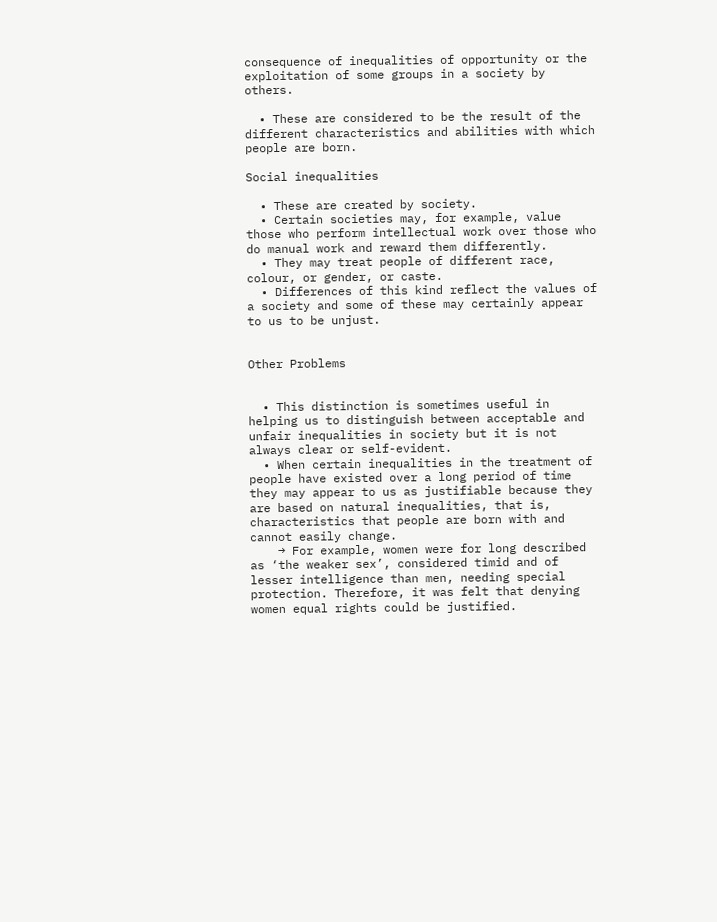consequence of inequalities of opportunity or the exploitation of some groups in a society by others.

  • These are considered to be the result of the different characteristics and abilities with which people are born.

Social inequalities

  • These are created by society.
  • Certain societies may, for example, value those who perform intellectual work over those who do manual work and reward them differently.
  • They may treat people of different race, colour, or gender, or caste.
  • Differences of this kind reflect the values of a society and some of these may certainly appear to us to be unjust.


Other Problems


  • This distinction is sometimes useful in helping us to distinguish between acceptable and unfair inequalities in society but it is not always clear or self-evident.
  • When certain inequalities in the treatment of people have existed over a long period of time they may appear to us as justifiable because they are based on natural inequalities, that is, characteristics that people are born with and cannot easily change.
    → For example, women were for long described as ‘the weaker sex’, considered timid and of lesser intelligence than men, needing special protection. Therefore, it was felt that denying women equal rights could be justified.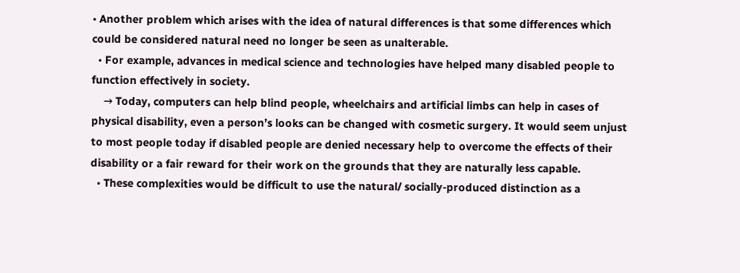• Another problem which arises with the idea of natural differences is that some differences which could be considered natural need no longer be seen as unalterable.
  • For example, advances in medical science and technologies have helped many disabled people to function effectively in society.
    → Today, computers can help blind people, wheelchairs and artificial limbs can help in cases of physical disability, even a person’s looks can be changed with cosmetic surgery. It would seem unjust to most people today if disabled people are denied necessary help to overcome the effects of their disability or a fair reward for their work on the grounds that they are naturally less capable.
  • These complexities would be difficult to use the natural/ socially-produced distinction as a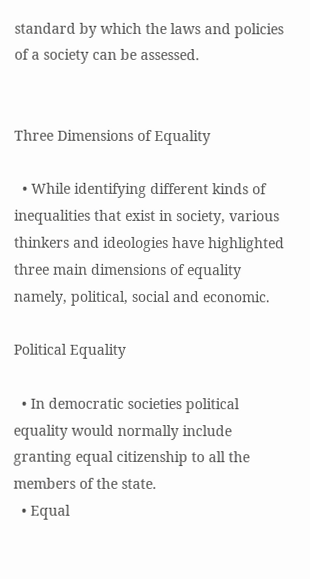standard by which the laws and policies of a society can be assessed.


Three Dimensions of Equality

  • While identifying different kinds of inequalities that exist in society, various thinkers and ideologies have highlighted three main dimensions of equality namely, political, social and economic.

Political Equality

  • In democratic societies political equality would normally include granting equal citizenship to all the members of the state.
  • Equal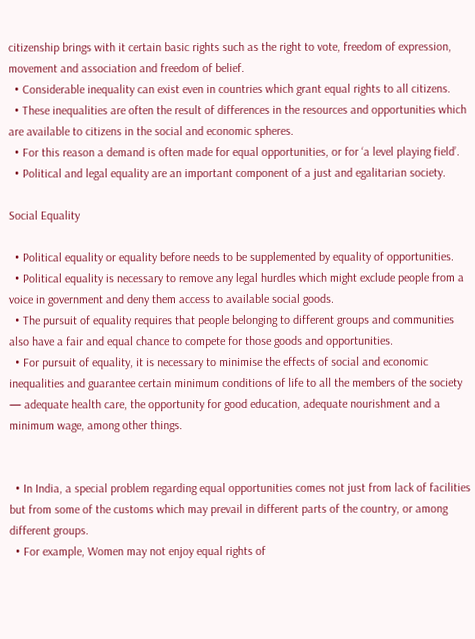citizenship brings with it certain basic rights such as the right to vote, freedom of expression, movement and association and freedom of belief.
  • Considerable inequality can exist even in countries which grant equal rights to all citizens.
  • These inequalities are often the result of differences in the resources and opportunities which are available to citizens in the social and economic spheres.
  • For this reason a demand is often made for equal opportunities, or for ‘a level playing field’.
  • Political and legal equality are an important component of a just and egalitarian society.

Social Equality

  • Political equality or equality before needs to be supplemented by equality of opportunities.
  • Political equality is necessary to remove any legal hurdles which might exclude people from a voice in government and deny them access to available social goods.
  • The pursuit of equality requires that people belonging to different groups and communities also have a fair and equal chance to compete for those goods and opportunities.
  • For pursuit of equality, it is necessary to minimise the effects of social and economic inequalities and guarantee certain minimum conditions of life to all the members of the society — adequate health care, the opportunity for good education, adequate nourishment and a minimum wage, among other things.


  • In India, a special problem regarding equal opportunities comes not just from lack of facilities but from some of the customs which may prevail in different parts of the country, or among different groups.
  • For example, Women may not enjoy equal rights of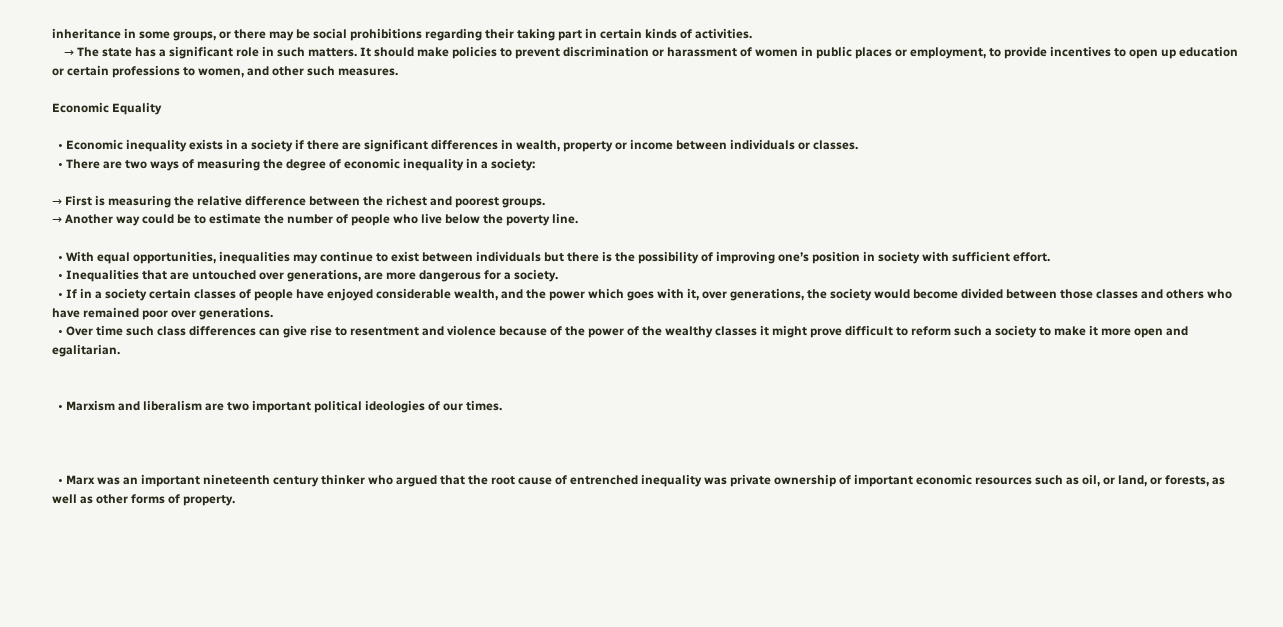inheritance in some groups, or there may be social prohibitions regarding their taking part in certain kinds of activities.
    → The state has a significant role in such matters. It should make policies to prevent discrimination or harassment of women in public places or employment, to provide incentives to open up education or certain professions to women, and other such measures.

Economic Equality

  • Economic inequality exists in a society if there are significant differences in wealth, property or income between individuals or classes.
  • There are two ways of measuring the degree of economic inequality in a society:

→ First is measuring the relative difference between the richest and poorest groups.
→ Another way could be to estimate the number of people who live below the poverty line.

  • With equal opportunities, inequalities may continue to exist between individuals but there is the possibility of improving one’s position in society with sufficient effort.
  • Inequalities that are untouched over generations, are more dangerous for a society.
  • If in a society certain classes of people have enjoyed considerable wealth, and the power which goes with it, over generations, the society would become divided between those classes and others who have remained poor over generations.
  • Over time such class differences can give rise to resentment and violence because of the power of the wealthy classes it might prove difficult to reform such a society to make it more open and egalitarian.


  • Marxism and liberalism are two important political ideologies of our times.



  • Marx was an important nineteenth century thinker who argued that the root cause of entrenched inequality was private ownership of important economic resources such as oil, or land, or forests, as well as other forms of property.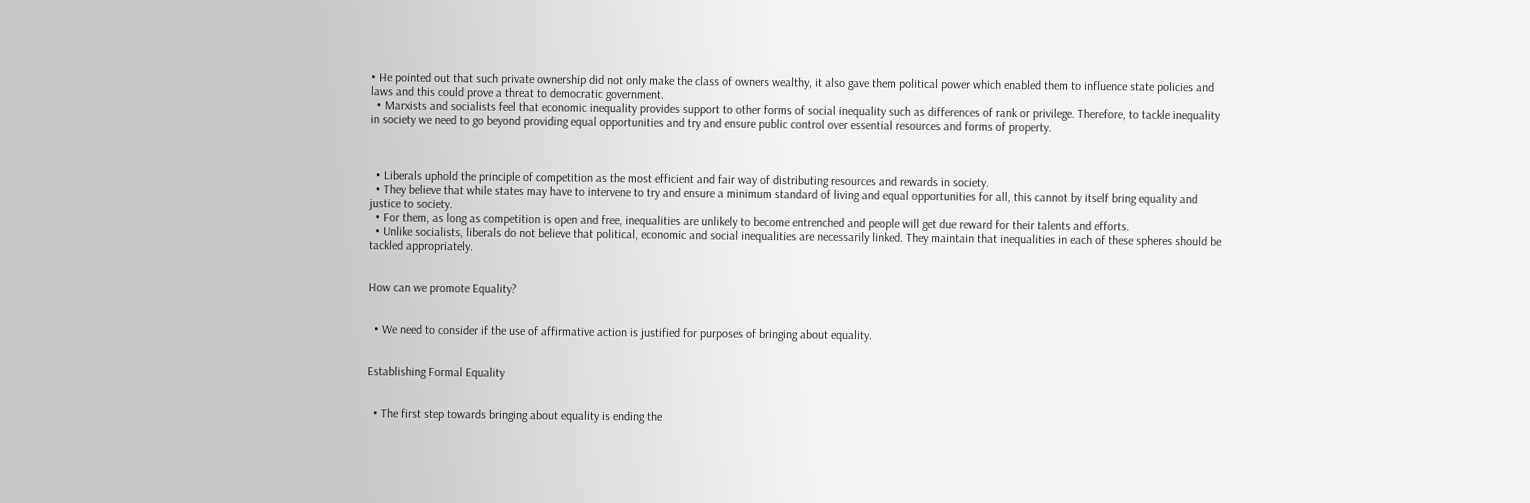• He pointed out that such private ownership did not only make the class of owners wealthy, it also gave them political power which enabled them to influence state policies and laws and this could prove a threat to democratic government.
  • Marxists and socialists feel that economic inequality provides support to other forms of social inequality such as differences of rank or privilege. Therefore, to tackle inequality in society we need to go beyond providing equal opportunities and try and ensure public control over essential resources and forms of property.



  • Liberals uphold the principle of competition as the most efficient and fair way of distributing resources and rewards in society.
  • They believe that while states may have to intervene to try and ensure a minimum standard of living and equal opportunities for all, this cannot by itself bring equality and justice to society.
  • For them, as long as competition is open and free, inequalities are unlikely to become entrenched and people will get due reward for their talents and efforts.
  • Unlike socialists, liberals do not believe that political, economic and social inequalities are necessarily linked. They maintain that inequalities in each of these spheres should be tackled appropriately.


How can we promote Equality?


  • We need to consider if the use of affirmative action is justified for purposes of bringing about equality.


Establishing Formal Equality


  • The first step towards bringing about equality is ending the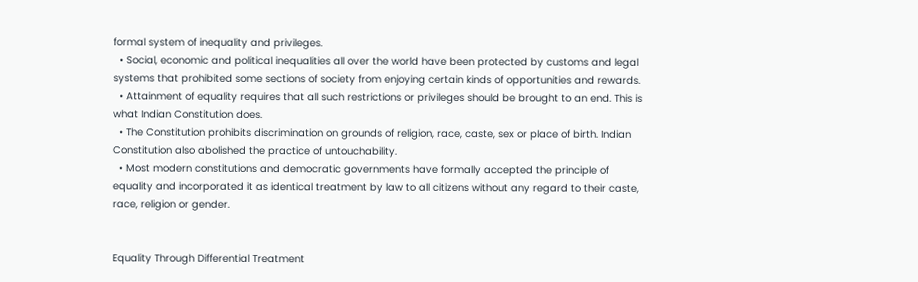formal system of inequality and privileges.
  • Social, economic and political inequalities all over the world have been protected by customs and legal systems that prohibited some sections of society from enjoying certain kinds of opportunities and rewards.
  • Attainment of equality requires that all such restrictions or privileges should be brought to an end. This is what Indian Constitution does.
  • The Constitution prohibits discrimination on grounds of religion, race, caste, sex or place of birth. Indian Constitution also abolished the practice of untouchability.
  • Most modern constitutions and democratic governments have formally accepted the principle of equality and incorporated it as identical treatment by law to all citizens without any regard to their caste, race, religion or gender.


Equality Through Differential Treatment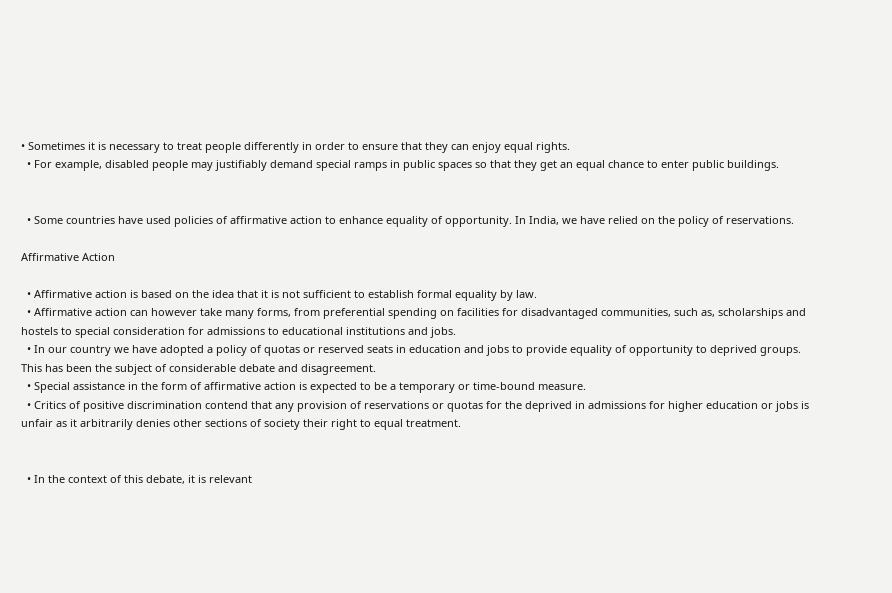• Sometimes it is necessary to treat people differently in order to ensure that they can enjoy equal rights.
  • For example, disabled people may justifiably demand special ramps in public spaces so that they get an equal chance to enter public buildings.


  • Some countries have used policies of affirmative action to enhance equality of opportunity. In India, we have relied on the policy of reservations.

Affirmative Action

  • Affirmative action is based on the idea that it is not sufficient to establish formal equality by law.
  • Affirmative action can however take many forms, from preferential spending on facilities for disadvantaged communities, such as, scholarships and hostels to special consideration for admissions to educational institutions and jobs.
  • In our country we have adopted a policy of quotas or reserved seats in education and jobs to provide equality of opportunity to deprived groups. This has been the subject of considerable debate and disagreement.
  • Special assistance in the form of affirmative action is expected to be a temporary or time-bound measure.
  • Critics of positive discrimination contend that any provision of reservations or quotas for the deprived in admissions for higher education or jobs is unfair as it arbitrarily denies other sections of society their right to equal treatment.


  • In the context of this debate, it is relevant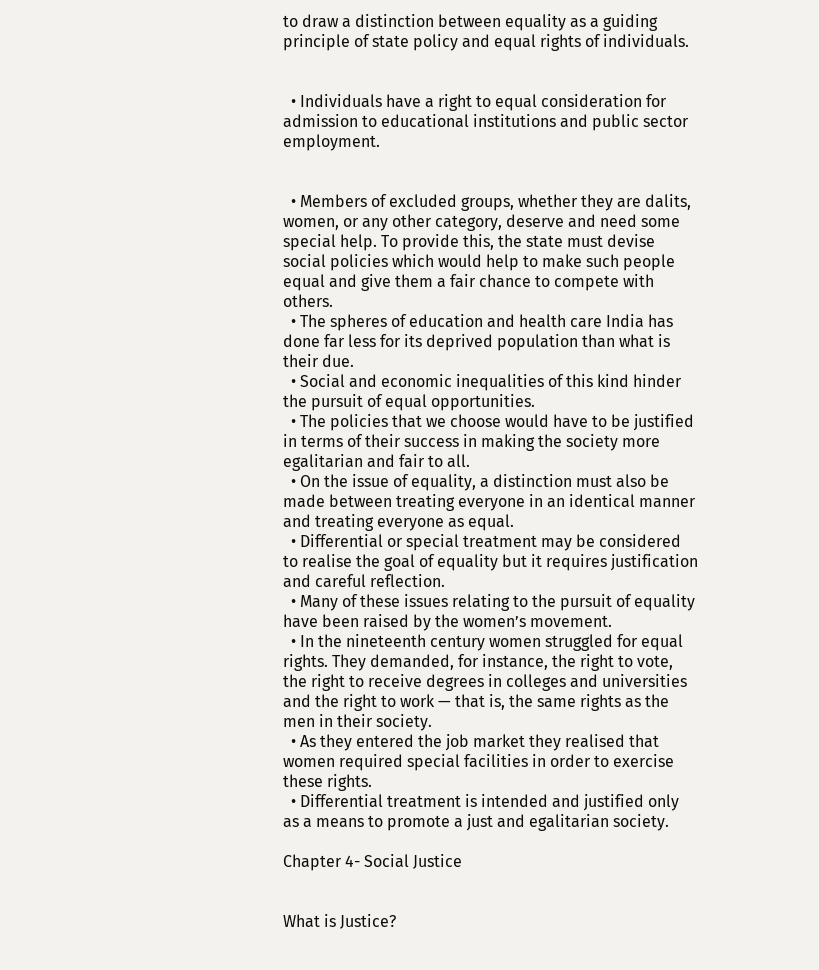to draw a distinction between equality as a guiding principle of state policy and equal rights of individuals.


  • Individuals have a right to equal consideration for admission to educational institutions and public sector employment.


  • Members of excluded groups, whether they are dalits, women, or any other category, deserve and need some special help. To provide this, the state must devise social policies which would help to make such people equal and give them a fair chance to compete with others.
  • The spheres of education and health care India has done far less for its deprived population than what is their due.
  • Social and economic inequalities of this kind hinder the pursuit of equal opportunities.
  • The policies that we choose would have to be justified in terms of their success in making the society more egalitarian and fair to all.
  • On the issue of equality, a distinction must also be made between treating everyone in an identical manner and treating everyone as equal.
  • Differential or special treatment may be considered to realise the goal of equality but it requires justification and careful reflection.
  • Many of these issues relating to the pursuit of equality have been raised by the women’s movement.
  • In the nineteenth century women struggled for equal rights. They demanded, for instance, the right to vote, the right to receive degrees in colleges and universities and the right to work — that is, the same rights as the men in their society.
  • As they entered the job market they realised that women required special facilities in order to exercise these rights.
  • Differential treatment is intended and justified only as a means to promote a just and egalitarian society.

Chapter 4- Social Justice


What is Justice?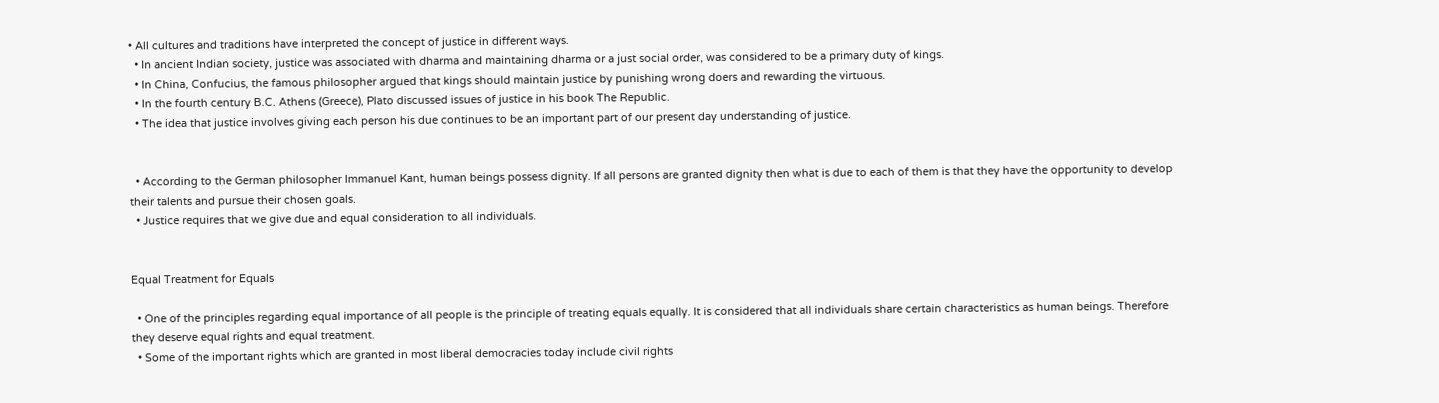• All cultures and traditions have interpreted the concept of justice in different ways.
  • In ancient Indian society, justice was associated with dharma and maintaining dharma or a just social order, was considered to be a primary duty of kings.
  • In China, Confucius, the famous philosopher argued that kings should maintain justice by punishing wrong doers and rewarding the virtuous.
  • In the fourth century B.C. Athens (Greece), Plato discussed issues of justice in his book The Republic.
  • The idea that justice involves giving each person his due continues to be an important part of our present day understanding of justice.


  • According to the German philosopher Immanuel Kant, human beings possess dignity. If all persons are granted dignity then what is due to each of them is that they have the opportunity to develop their talents and pursue their chosen goals.
  • Justice requires that we give due and equal consideration to all individuals.


Equal Treatment for Equals

  • One of the principles regarding equal importance of all people is the principle of treating equals equally. It is considered that all individuals share certain characteristics as human beings. Therefore they deserve equal rights and equal treatment.
  • Some of the important rights which are granted in most liberal democracies today include civil rights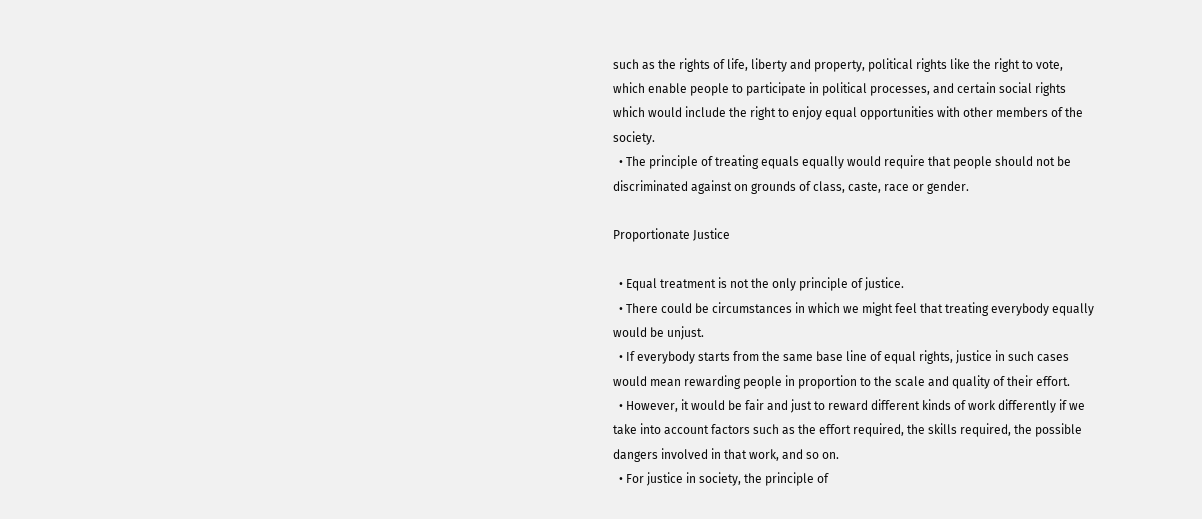such as the rights of life, liberty and property, political rights like the right to vote, which enable people to participate in political processes, and certain social rights which would include the right to enjoy equal opportunities with other members of the society.
  • The principle of treating equals equally would require that people should not be discriminated against on grounds of class, caste, race or gender.

Proportionate Justice

  • Equal treatment is not the only principle of justice.
  • There could be circumstances in which we might feel that treating everybody equally would be unjust.
  • If everybody starts from the same base line of equal rights, justice in such cases would mean rewarding people in proportion to the scale and quality of their effort.
  • However, it would be fair and just to reward different kinds of work differently if we take into account factors such as the effort required, the skills required, the possible dangers involved in that work, and so on.
  • For justice in society, the principle of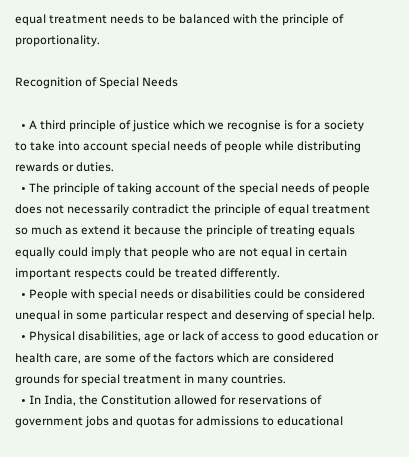equal treatment needs to be balanced with the principle of proportionality.

Recognition of Special Needs

  • A third principle of justice which we recognise is for a society to take into account special needs of people while distributing rewards or duties.
  • The principle of taking account of the special needs of people does not necessarily contradict the principle of equal treatment so much as extend it because the principle of treating equals equally could imply that people who are not equal in certain important respects could be treated differently.
  • People with special needs or disabilities could be considered unequal in some particular respect and deserving of special help.
  • Physical disabilities, age or lack of access to good education or health care, are some of the factors which are considered grounds for special treatment in many countries.
  • In India, the Constitution allowed for reservations of government jobs and quotas for admissions to educational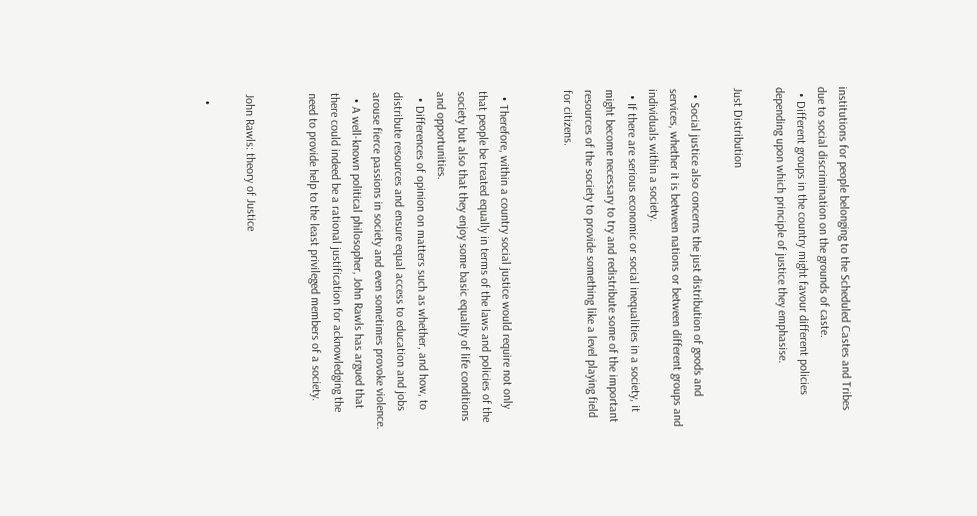institutions for people belonging to the Scheduled Castes and Tribes due to social discrimination on the grounds of caste.
  • Different groups in the country might favour different policies depending upon which principle of justice they emphasise.

Just Distribution

  • Social justice also concerns the just distribution of goods and services, whether it is between nations or between different groups and individuals within a society.
  • If there are serious economic or social inequalities in a society, it might become necessary to try and redistribute some of the important resources of the society to provide something like a level playing field for citizens.


  • Therefore, within a country social justice would require not only that people be treated equally in terms of the laws and policies of the society but also that they enjoy some basic equality of life conditions and opportunities.
  • Differences of opinion on matters such as whether, and how, to distribute resources and ensure equal access to education and jobs arouse fierce passions in society and even sometimes provoke violence.
  • A well-known political philosopher, John Rawls has argued that there could indeed be a rational justification for acknowledging the need to provide help to the least privileged members of a society.


John Rawls: theory of Justice

  •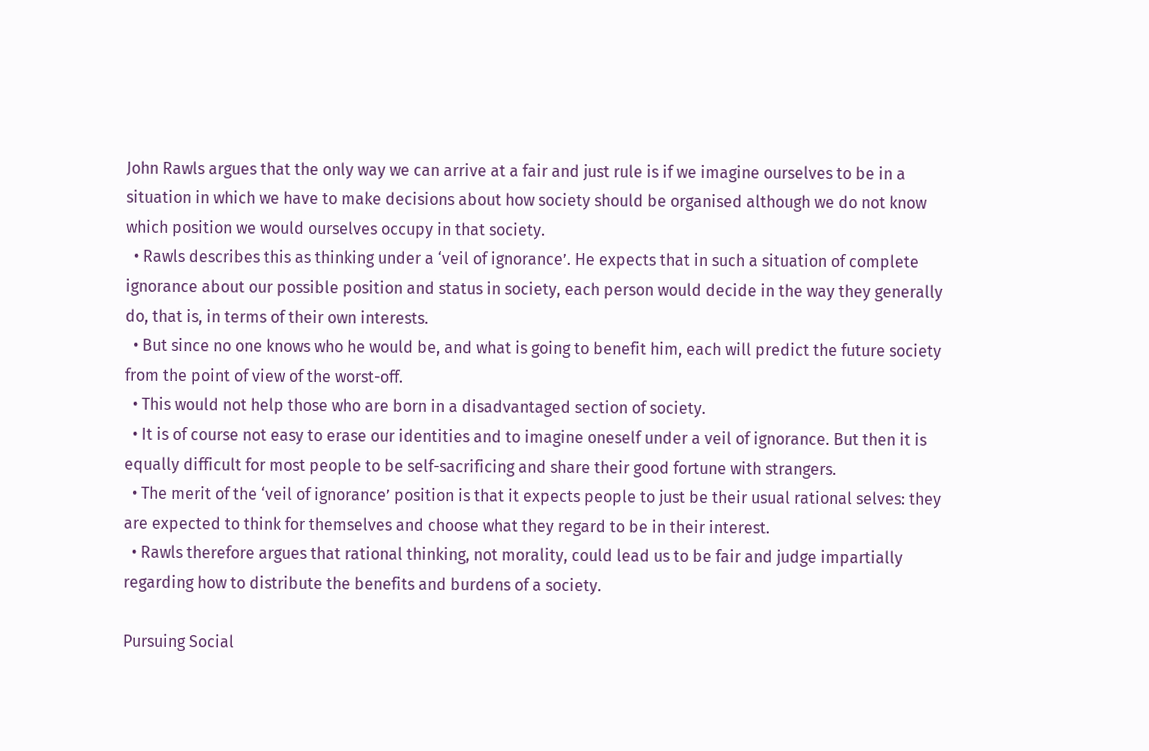John Rawls argues that the only way we can arrive at a fair and just rule is if we imagine ourselves to be in a situation in which we have to make decisions about how society should be organised although we do not know which position we would ourselves occupy in that society.
  • Rawls describes this as thinking under a ‘veil of ignorance’. He expects that in such a situation of complete ignorance about our possible position and status in society, each person would decide in the way they generally do, that is, in terms of their own interests.
  • But since no one knows who he would be, and what is going to benefit him, each will predict the future society from the point of view of the worst-off.
  • This would not help those who are born in a disadvantaged section of society.
  • It is of course not easy to erase our identities and to imagine oneself under a veil of ignorance. But then it is equally difficult for most people to be self-sacrificing and share their good fortune with strangers.
  • The merit of the ‘veil of ignorance’ position is that it expects people to just be their usual rational selves: they are expected to think for themselves and choose what they regard to be in their interest.
  • Rawls therefore argues that rational thinking, not morality, could lead us to be fair and judge impartially regarding how to distribute the benefits and burdens of a society.

Pursuing Social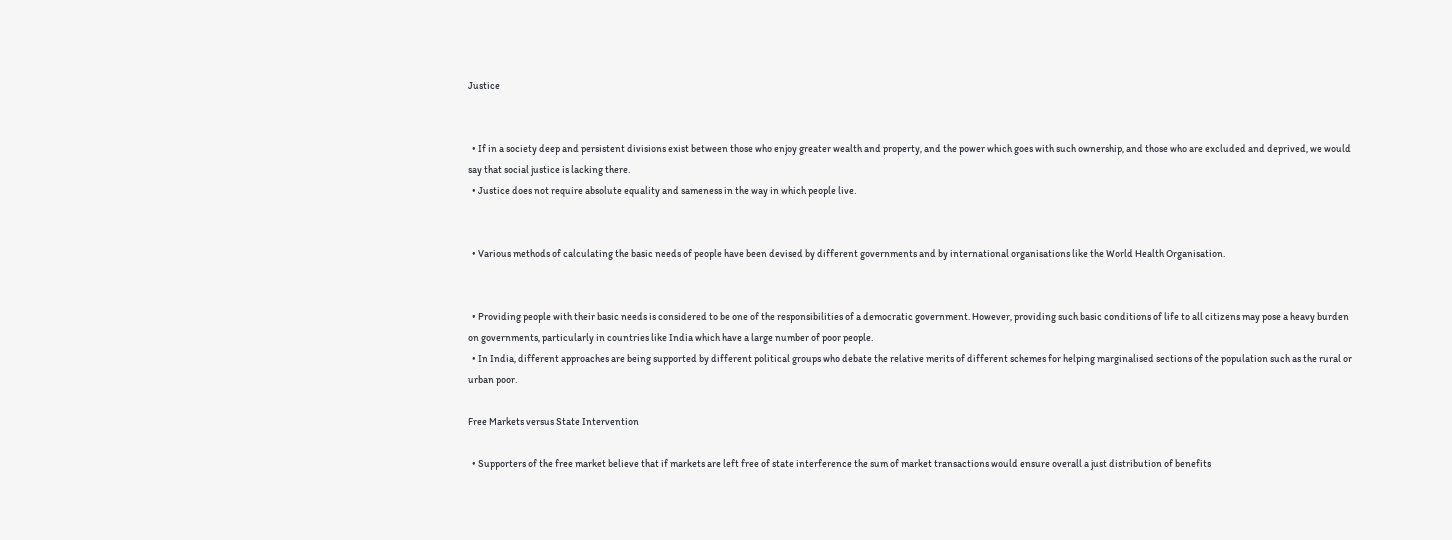Justice


  • If in a society deep and persistent divisions exist between those who enjoy greater wealth and property, and the power which goes with such ownership, and those who are excluded and deprived, we would say that social justice is lacking there.
  • Justice does not require absolute equality and sameness in the way in which people live.


  • Various methods of calculating the basic needs of people have been devised by different governments and by international organisations like the World Health Organisation.


  • Providing people with their basic needs is considered to be one of the responsibilities of a democratic government. However, providing such basic conditions of life to all citizens may pose a heavy burden on governments, particularly in countries like India which have a large number of poor people.
  • In India, different approaches are being supported by different political groups who debate the relative merits of different schemes for helping marginalised sections of the population such as the rural or urban poor.

Free Markets versus State Intervention

  • Supporters of the free market believe that if markets are left free of state interference the sum of market transactions would ensure overall a just distribution of benefits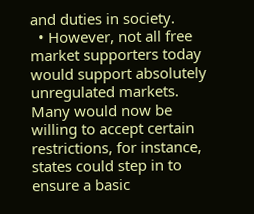and duties in society.
  • However, not all free market supporters today would support absolutely unregulated markets. Many would now be willing to accept certain restrictions, for instance, states could step in to ensure a basic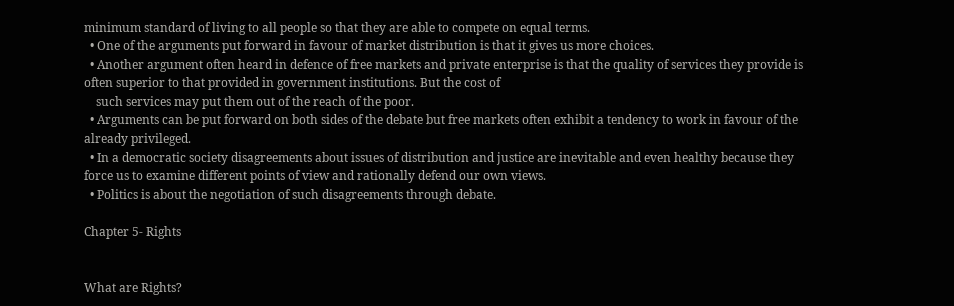minimum standard of living to all people so that they are able to compete on equal terms.
  • One of the arguments put forward in favour of market distribution is that it gives us more choices.
  • Another argument often heard in defence of free markets and private enterprise is that the quality of services they provide is often superior to that provided in government institutions. But the cost of
    such services may put them out of the reach of the poor.
  • Arguments can be put forward on both sides of the debate but free markets often exhibit a tendency to work in favour of the already privileged.
  • In a democratic society disagreements about issues of distribution and justice are inevitable and even healthy because they force us to examine different points of view and rationally defend our own views.
  • Politics is about the negotiation of such disagreements through debate.

Chapter 5- Rights


What are Rights?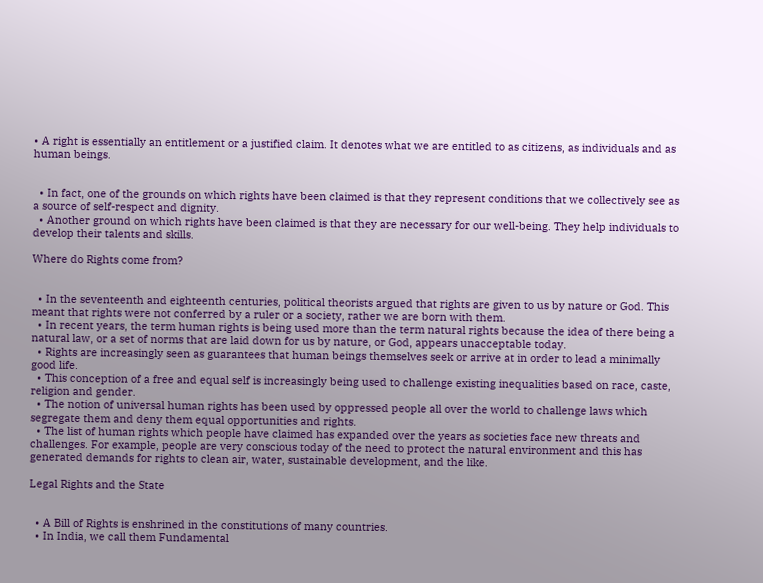• A right is essentially an entitlement or a justified claim. It denotes what we are entitled to as citizens, as individuals and as human beings.


  • In fact, one of the grounds on which rights have been claimed is that they represent conditions that we collectively see as a source of self-respect and dignity.
  • Another ground on which rights have been claimed is that they are necessary for our well-being. They help individuals to develop their talents and skills.

Where do Rights come from?


  • In the seventeenth and eighteenth centuries, political theorists argued that rights are given to us by nature or God. This meant that rights were not conferred by a ruler or a society, rather we are born with them.
  • In recent years, the term human rights is being used more than the term natural rights because the idea of there being a natural law, or a set of norms that are laid down for us by nature, or God, appears unacceptable today.
  • Rights are increasingly seen as guarantees that human beings themselves seek or arrive at in order to lead a minimally good life.
  • This conception of a free and equal self is increasingly being used to challenge existing inequalities based on race, caste, religion and gender.
  • The notion of universal human rights has been used by oppressed people all over the world to challenge laws which segregate them and deny them equal opportunities and rights.
  • The list of human rights which people have claimed has expanded over the years as societies face new threats and challenges. For example, people are very conscious today of the need to protect the natural environment and this has generated demands for rights to clean air, water, sustainable development, and the like.

Legal Rights and the State


  • A Bill of Rights is enshrined in the constitutions of many countries.
  • In India, we call them Fundamental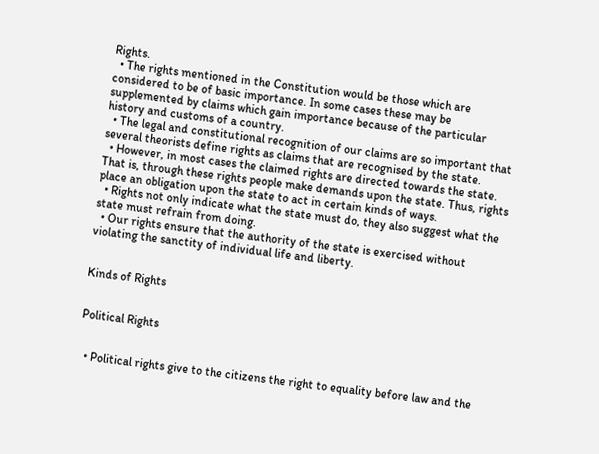Rights.
  • The rights mentioned in the Constitution would be those which are considered to be of basic importance. In some cases these may be supplemented by claims which gain importance because of the particular history and customs of a country.
  • The legal and constitutional recognition of our claims are so important that several theorists define rights as claims that are recognised by the state.
  • However, in most cases the claimed rights are directed towards the state. That is, through these rights people make demands upon the state. Thus, rights place an obligation upon the state to act in certain kinds of ways.
  • Rights not only indicate what the state must do, they also suggest what the state must refrain from doing.
  • Our rights ensure that the authority of the state is exercised without violating the sanctity of individual life and liberty.


Kinds of Rights


Political Rights


  • Political rights give to the citizens the right to equality before law and the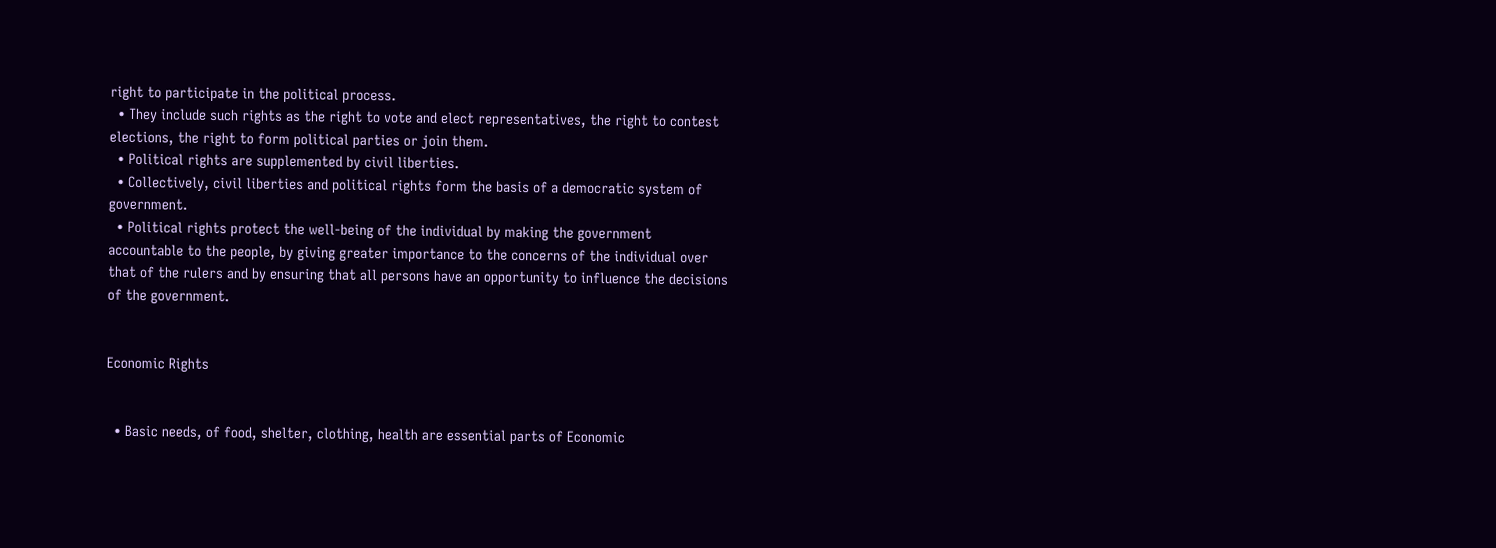right to participate in the political process.
  • They include such rights as the right to vote and elect representatives, the right to contest elections, the right to form political parties or join them.
  • Political rights are supplemented by civil liberties.
  • Collectively, civil liberties and political rights form the basis of a democratic system of government.
  • Political rights protect the well-being of the individual by making the government accountable to the people, by giving greater importance to the concerns of the individual over that of the rulers and by ensuring that all persons have an opportunity to influence the decisions of the government.


Economic Rights


  • Basic needs, of food, shelter, clothing, health are essential parts of Economic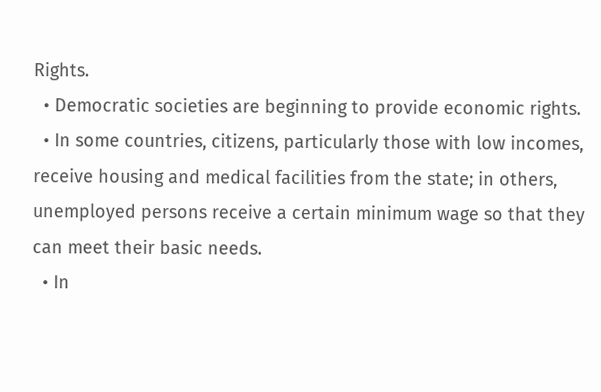Rights.
  • Democratic societies are beginning to provide economic rights.
  • In some countries, citizens, particularly those with low incomes, receive housing and medical facilities from the state; in others, unemployed persons receive a certain minimum wage so that they can meet their basic needs.
  • In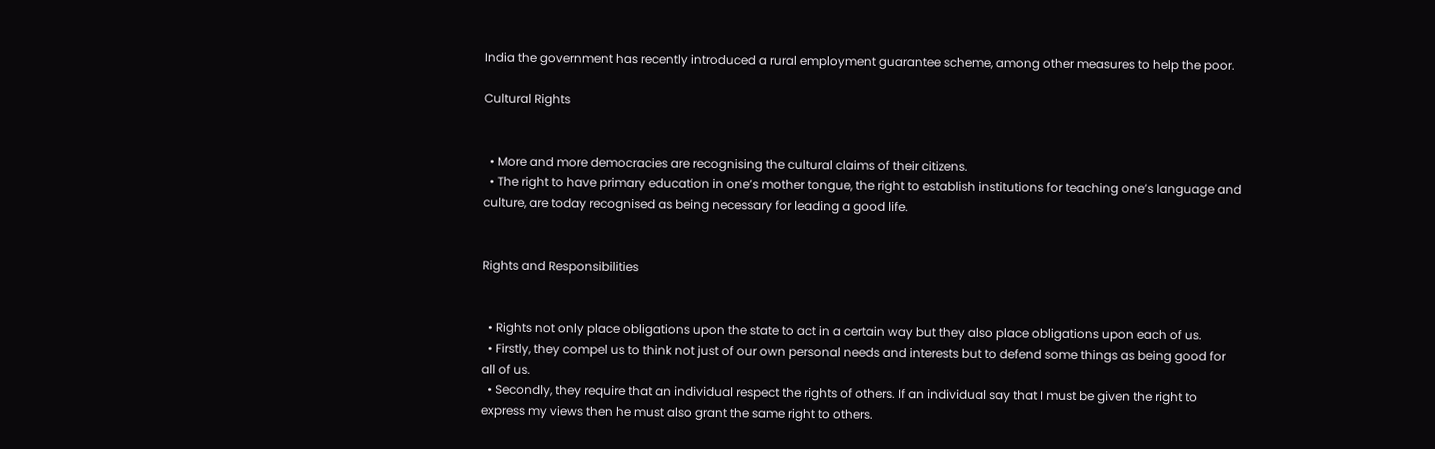India the government has recently introduced a rural employment guarantee scheme, among other measures to help the poor.

Cultural Rights


  • More and more democracies are recognising the cultural claims of their citizens.
  • The right to have primary education in one’s mother tongue, the right to establish institutions for teaching one’s language and culture, are today recognised as being necessary for leading a good life.


Rights and Responsibilities


  • Rights not only place obligations upon the state to act in a certain way but they also place obligations upon each of us.
  • Firstly, they compel us to think not just of our own personal needs and interests but to defend some things as being good for all of us.
  • Secondly, they require that an individual respect the rights of others. If an individual say that I must be given the right to express my views then he must also grant the same right to others.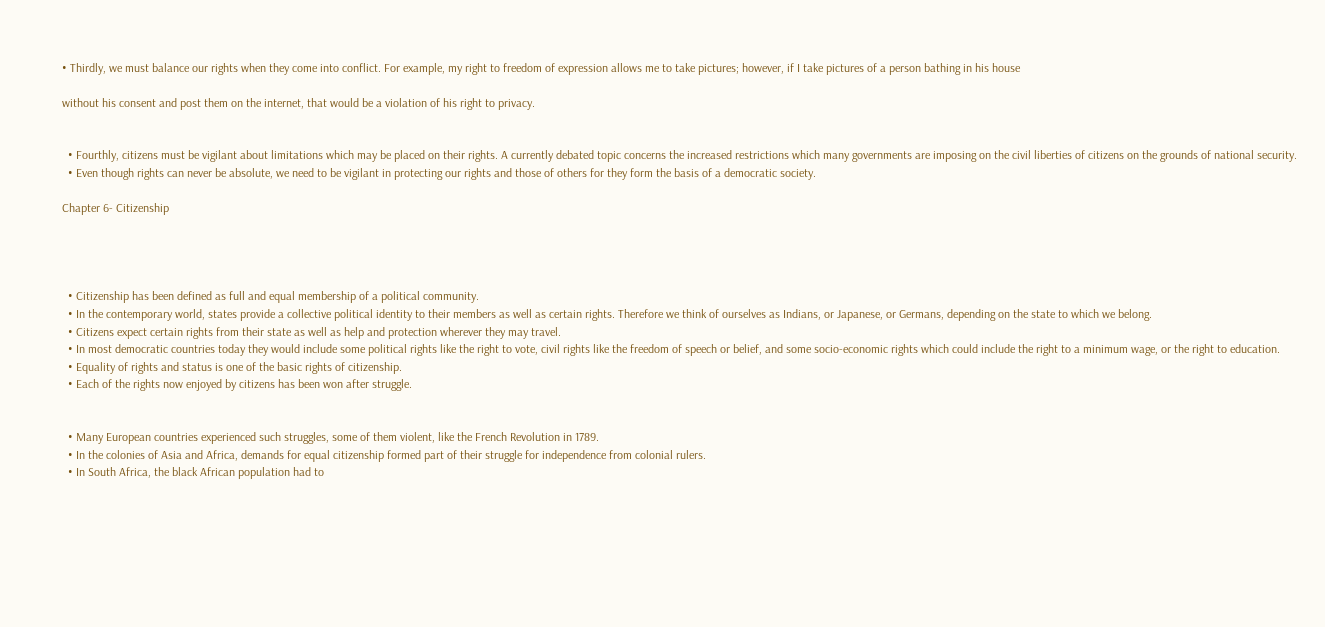• Thirdly, we must balance our rights when they come into conflict. For example, my right to freedom of expression allows me to take pictures; however, if I take pictures of a person bathing in his house

without his consent and post them on the internet, that would be a violation of his right to privacy.


  • Fourthly, citizens must be vigilant about limitations which may be placed on their rights. A currently debated topic concerns the increased restrictions which many governments are imposing on the civil liberties of citizens on the grounds of national security.
  • Even though rights can never be absolute, we need to be vigilant in protecting our rights and those of others for they form the basis of a democratic society.

Chapter 6- Citizenship




  • Citizenship has been defined as full and equal membership of a political community.
  • In the contemporary world, states provide a collective political identity to their members as well as certain rights. Therefore we think of ourselves as Indians, or Japanese, or Germans, depending on the state to which we belong.
  • Citizens expect certain rights from their state as well as help and protection wherever they may travel.
  • In most democratic countries today they would include some political rights like the right to vote, civil rights like the freedom of speech or belief, and some socio-economic rights which could include the right to a minimum wage, or the right to education.
  • Equality of rights and status is one of the basic rights of citizenship.
  • Each of the rights now enjoyed by citizens has been won after struggle.


  • Many European countries experienced such struggles, some of them violent, like the French Revolution in 1789.
  • In the colonies of Asia and Africa, demands for equal citizenship formed part of their struggle for independence from colonial rulers.
  • In South Africa, the black African population had to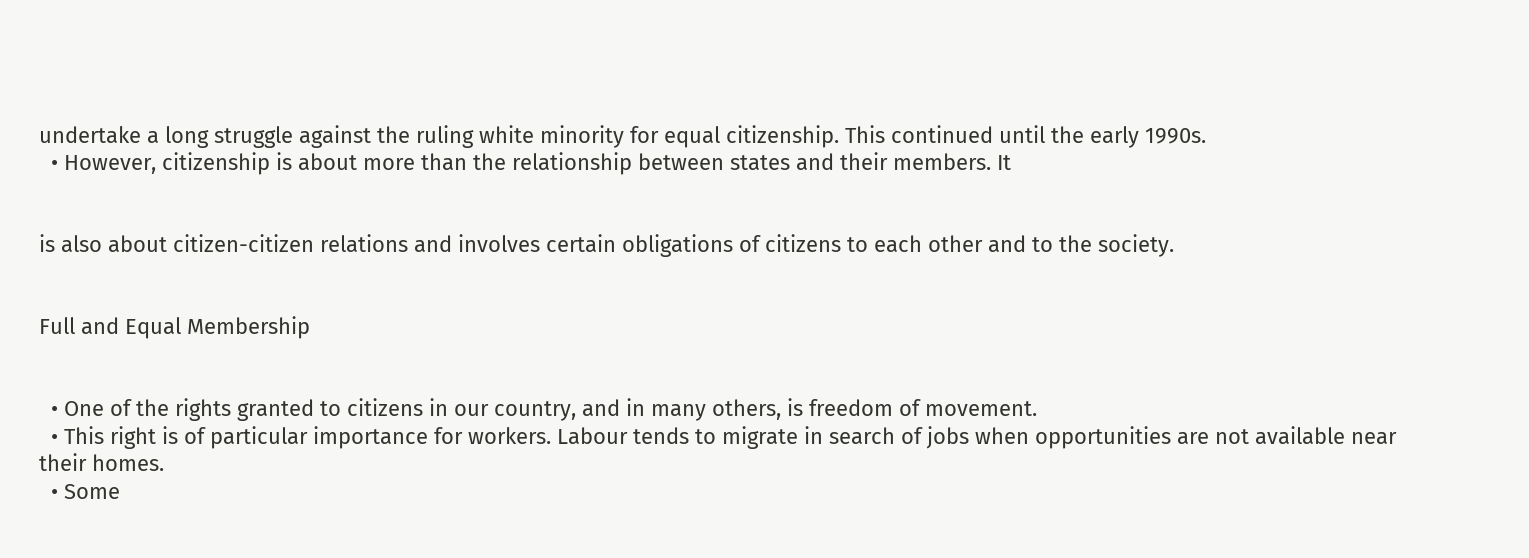undertake a long struggle against the ruling white minority for equal citizenship. This continued until the early 1990s.
  • However, citizenship is about more than the relationship between states and their members. It


is also about citizen-citizen relations and involves certain obligations of citizens to each other and to the society.


Full and Equal Membership


  • One of the rights granted to citizens in our country, and in many others, is freedom of movement.
  • This right is of particular importance for workers. Labour tends to migrate in search of jobs when opportunities are not available near their homes.
  • Some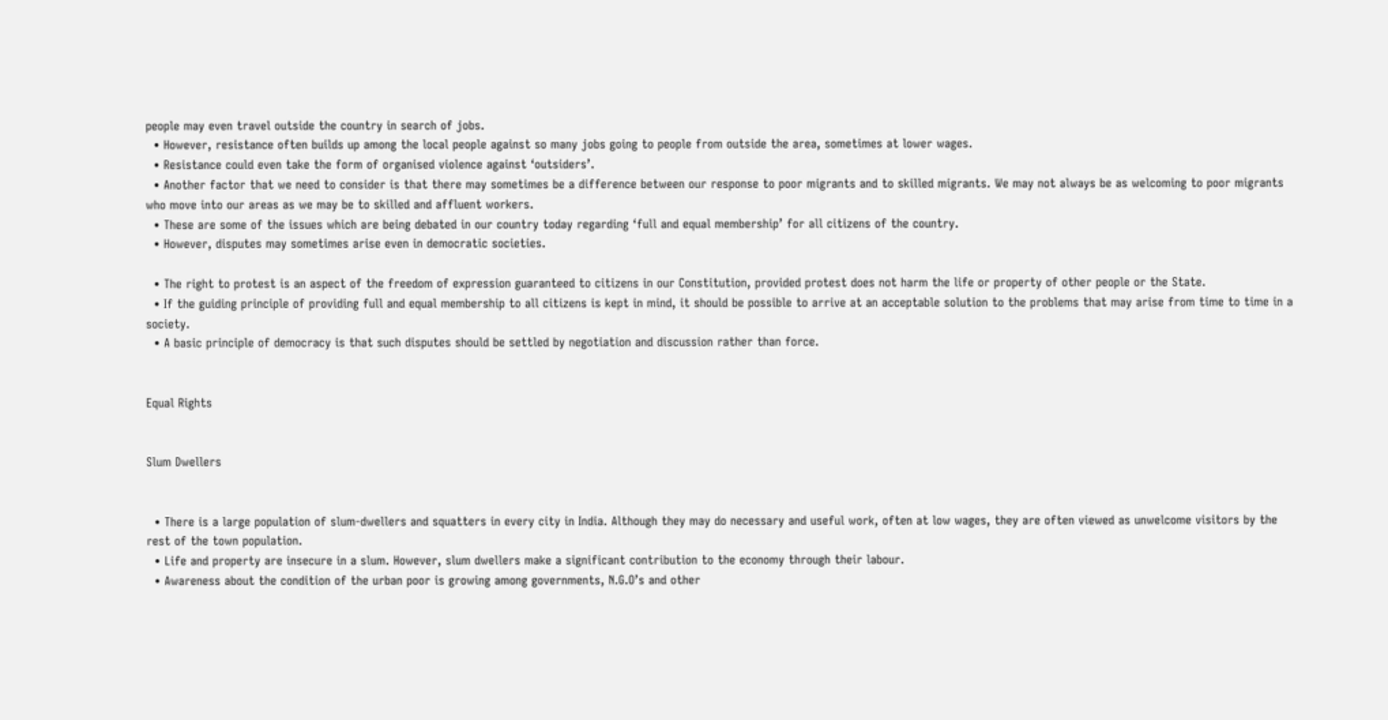people may even travel outside the country in search of jobs.
  • However, resistance often builds up among the local people against so many jobs going to people from outside the area, sometimes at lower wages.
  • Resistance could even take the form of organised violence against ‘outsiders’.
  • Another factor that we need to consider is that there may sometimes be a difference between our response to poor migrants and to skilled migrants. We may not always be as welcoming to poor migrants who move into our areas as we may be to skilled and affluent workers.
  • These are some of the issues which are being debated in our country today regarding ‘full and equal membership’ for all citizens of the country.
  • However, disputes may sometimes arise even in democratic societies.

  • The right to protest is an aspect of the freedom of expression guaranteed to citizens in our Constitution, provided protest does not harm the life or property of other people or the State.
  • If the guiding principle of providing full and equal membership to all citizens is kept in mind, it should be possible to arrive at an acceptable solution to the problems that may arise from time to time in a society.
  • A basic principle of democracy is that such disputes should be settled by negotiation and discussion rather than force.


Equal Rights


Slum Dwellers


  • There is a large population of slum-dwellers and squatters in every city in India. Although they may do necessary and useful work, often at low wages, they are often viewed as unwelcome visitors by the rest of the town population.
  • Life and property are insecure in a slum. However, slum dwellers make a significant contribution to the economy through their labour.
  • Awareness about the condition of the urban poor is growing among governments, N.G.O’s and other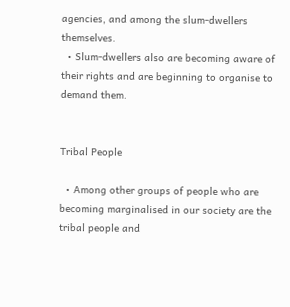agencies, and among the slum-dwellers themselves.
  • Slum-dwellers also are becoming aware of their rights and are beginning to organise to demand them.


Tribal People

  • Among other groups of people who are becoming marginalised in our society are the tribal people and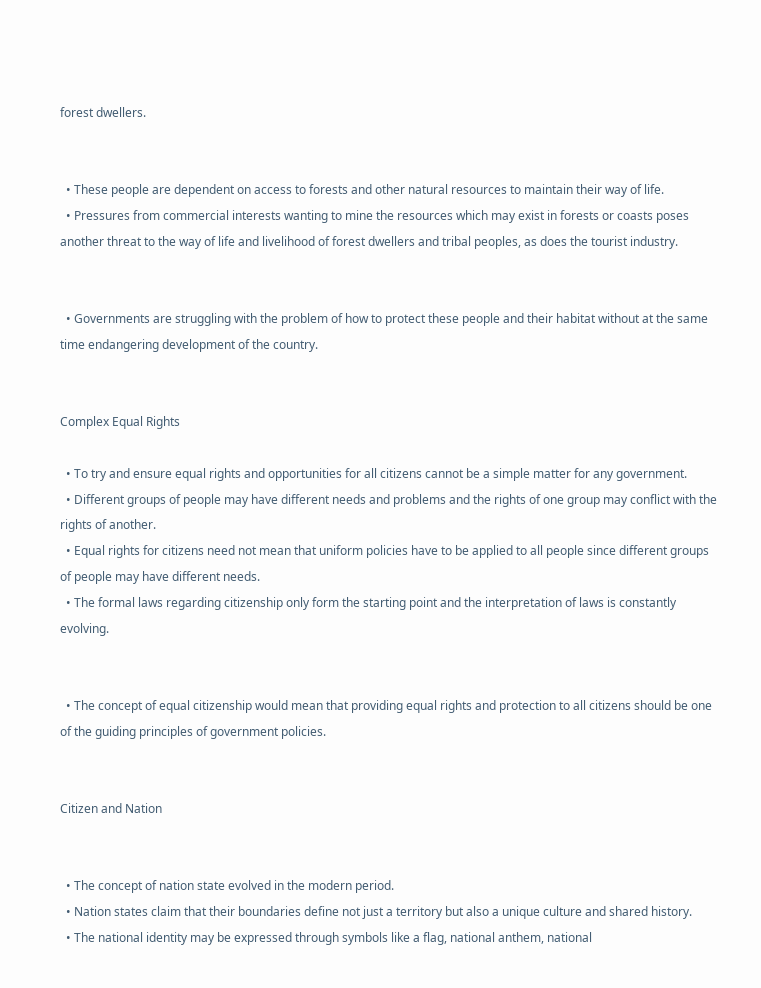forest dwellers.


  • These people are dependent on access to forests and other natural resources to maintain their way of life.
  • Pressures from commercial interests wanting to mine the resources which may exist in forests or coasts poses another threat to the way of life and livelihood of forest dwellers and tribal peoples, as does the tourist industry.


  • Governments are struggling with the problem of how to protect these people and their habitat without at the same time endangering development of the country.


Complex Equal Rights

  • To try and ensure equal rights and opportunities for all citizens cannot be a simple matter for any government.
  • Different groups of people may have different needs and problems and the rights of one group may conflict with the rights of another.
  • Equal rights for citizens need not mean that uniform policies have to be applied to all people since different groups of people may have different needs.
  • The formal laws regarding citizenship only form the starting point and the interpretation of laws is constantly evolving.


  • The concept of equal citizenship would mean that providing equal rights and protection to all citizens should be one of the guiding principles of government policies.


Citizen and Nation


  • The concept of nation state evolved in the modern period.
  • Nation states claim that their boundaries define not just a territory but also a unique culture and shared history.
  • The national identity may be expressed through symbols like a flag, national anthem, national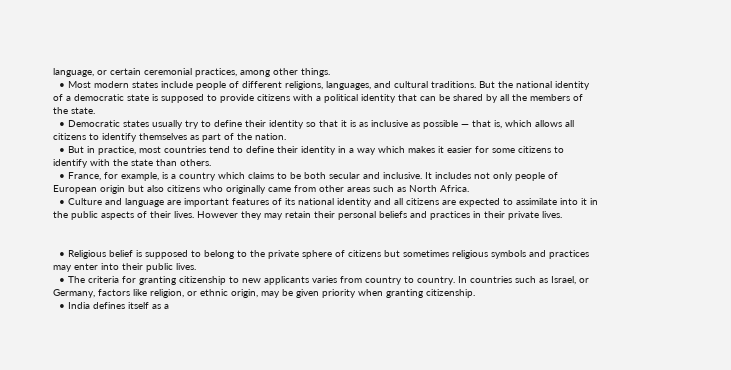language, or certain ceremonial practices, among other things.
  • Most modern states include people of different religions, languages, and cultural traditions. But the national identity of a democratic state is supposed to provide citizens with a political identity that can be shared by all the members of the state.
  • Democratic states usually try to define their identity so that it is as inclusive as possible — that is, which allows all citizens to identify themselves as part of the nation.
  • But in practice, most countries tend to define their identity in a way which makes it easier for some citizens to identify with the state than others.
  • France, for example, is a country which claims to be both secular and inclusive. It includes not only people of European origin but also citizens who originally came from other areas such as North Africa.
  • Culture and language are important features of its national identity and all citizens are expected to assimilate into it in the public aspects of their lives. However they may retain their personal beliefs and practices in their private lives.


  • Religious belief is supposed to belong to the private sphere of citizens but sometimes religious symbols and practices may enter into their public lives.
  • The criteria for granting citizenship to new applicants varies from country to country. In countries such as Israel, or Germany, factors like religion, or ethnic origin, may be given priority when granting citizenship.
  • India defines itself as a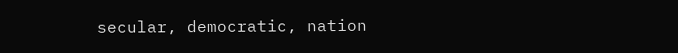secular, democratic, nation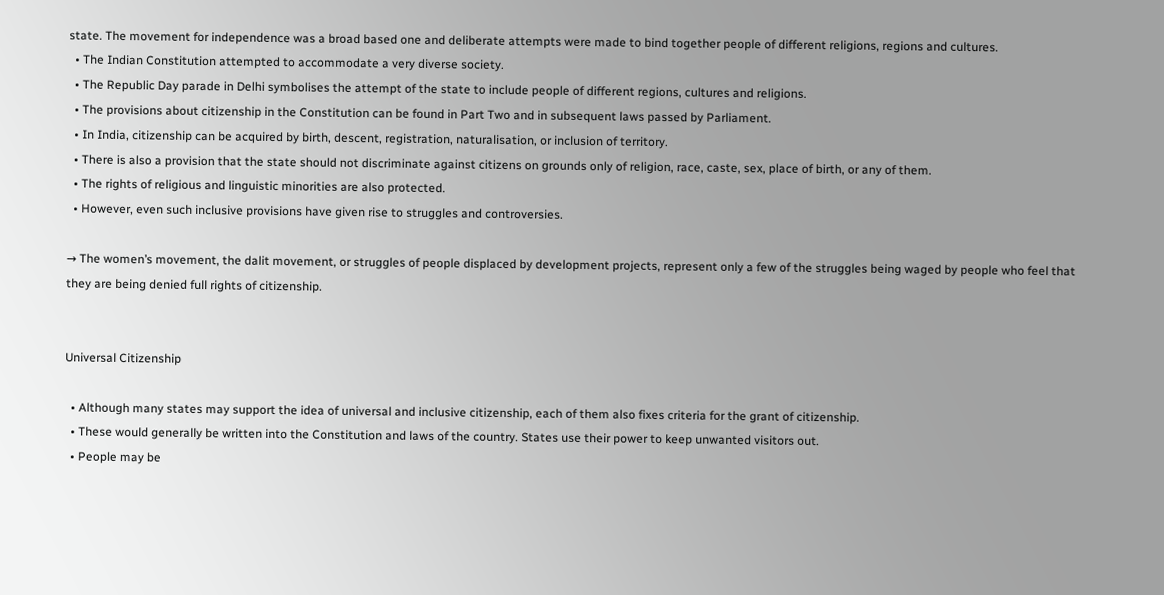state. The movement for independence was a broad based one and deliberate attempts were made to bind together people of different religions, regions and cultures.
  • The Indian Constitution attempted to accommodate a very diverse society.
  • The Republic Day parade in Delhi symbolises the attempt of the state to include people of different regions, cultures and religions.
  • The provisions about citizenship in the Constitution can be found in Part Two and in subsequent laws passed by Parliament.
  • In India, citizenship can be acquired by birth, descent, registration, naturalisation, or inclusion of territory.
  • There is also a provision that the state should not discriminate against citizens on grounds only of religion, race, caste, sex, place of birth, or any of them.
  • The rights of religious and linguistic minorities are also protected.
  • However, even such inclusive provisions have given rise to struggles and controversies.

→ The women’s movement, the dalit movement, or struggles of people displaced by development projects, represent only a few of the struggles being waged by people who feel that they are being denied full rights of citizenship.


Universal Citizenship

  • Although many states may support the idea of universal and inclusive citizenship, each of them also fixes criteria for the grant of citizenship.
  • These would generally be written into the Constitution and laws of the country. States use their power to keep unwanted visitors out.
  • People may be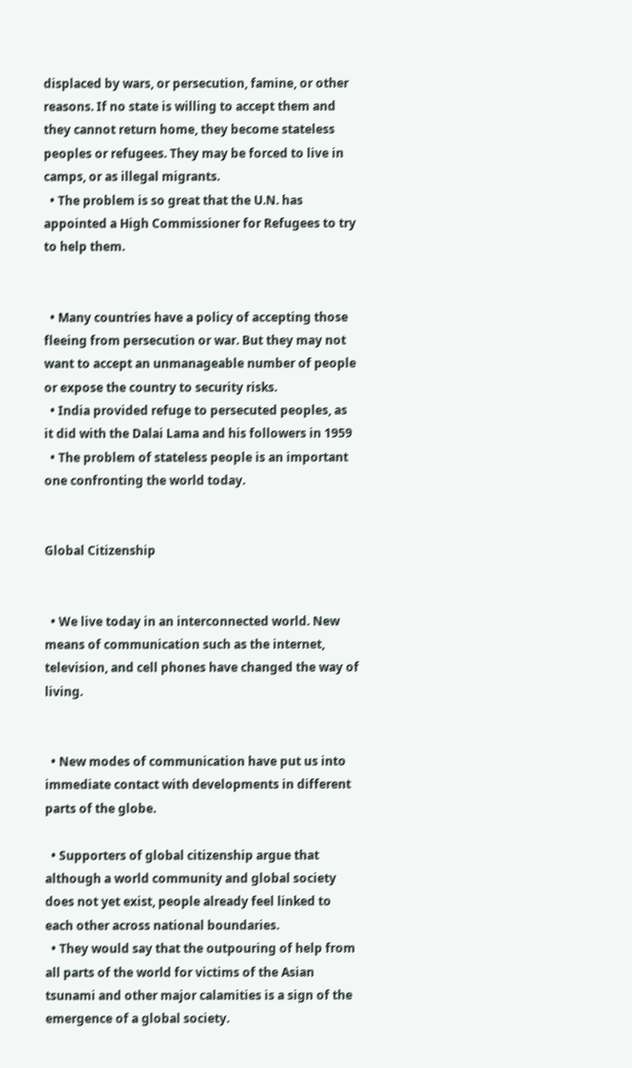displaced by wars, or persecution, famine, or other reasons. If no state is willing to accept them and they cannot return home, they become stateless peoples or refugees. They may be forced to live in camps, or as illegal migrants.
  • The problem is so great that the U.N. has appointed a High Commissioner for Refugees to try to help them.


  • Many countries have a policy of accepting those fleeing from persecution or war. But they may not want to accept an unmanageable number of people or expose the country to security risks.
  • India provided refuge to persecuted peoples, as it did with the Dalai Lama and his followers in 1959
  • The problem of stateless people is an important one confronting the world today.


Global Citizenship


  • We live today in an interconnected world. New means of communication such as the internet, television, and cell phones have changed the way of living.


  • New modes of communication have put us into immediate contact with developments in different parts of the globe.

  • Supporters of global citizenship argue that although a world community and global society does not yet exist, people already feel linked to each other across national boundaries.
  • They would say that the outpouring of help from all parts of the world for victims of the Asian tsunami and other major calamities is a sign of the emergence of a global society.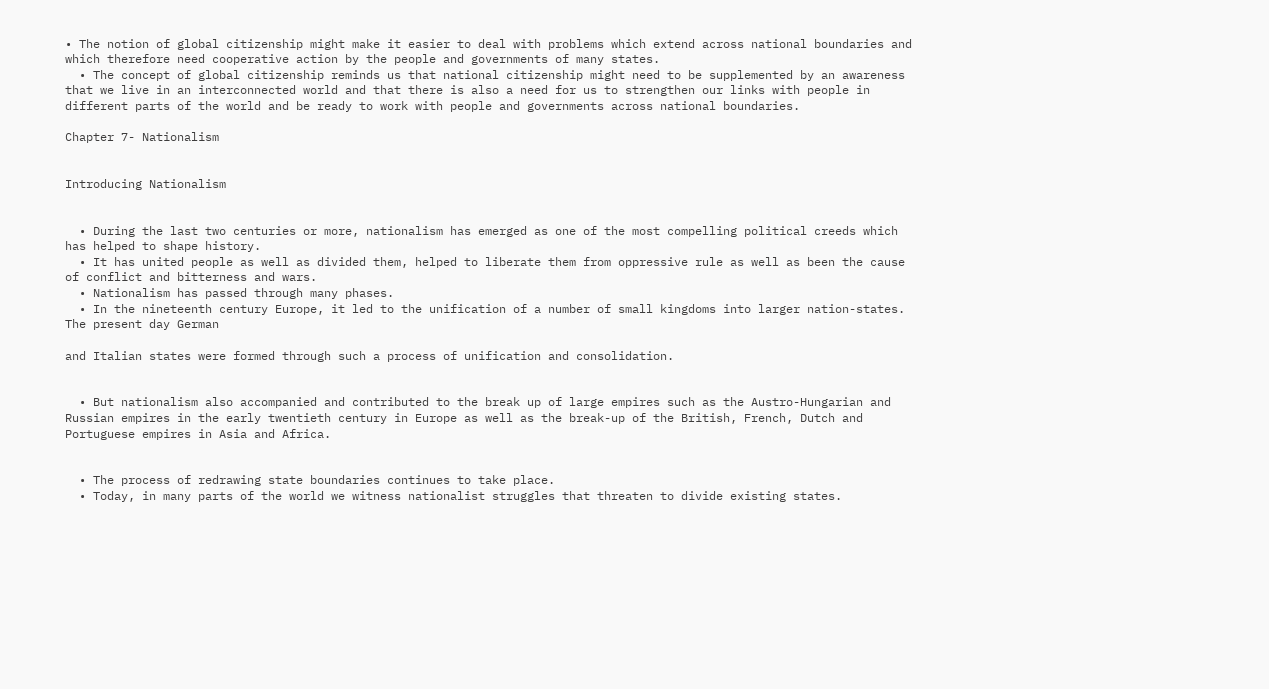• The notion of global citizenship might make it easier to deal with problems which extend across national boundaries and which therefore need cooperative action by the people and governments of many states.
  • The concept of global citizenship reminds us that national citizenship might need to be supplemented by an awareness that we live in an interconnected world and that there is also a need for us to strengthen our links with people in different parts of the world and be ready to work with people and governments across national boundaries.

Chapter 7- Nationalism


Introducing Nationalism


  • During the last two centuries or more, nationalism has emerged as one of the most compelling political creeds which has helped to shape history.
  • It has united people as well as divided them, helped to liberate them from oppressive rule as well as been the cause of conflict and bitterness and wars.
  • Nationalism has passed through many phases.
  • In the nineteenth century Europe, it led to the unification of a number of small kingdoms into larger nation-states. The present day German

and Italian states were formed through such a process of unification and consolidation.


  • But nationalism also accompanied and contributed to the break up of large empires such as the Austro-Hungarian and Russian empires in the early twentieth century in Europe as well as the break-up of the British, French, Dutch and Portuguese empires in Asia and Africa.


  • The process of redrawing state boundaries continues to take place.
  • Today, in many parts of the world we witness nationalist struggles that threaten to divide existing states.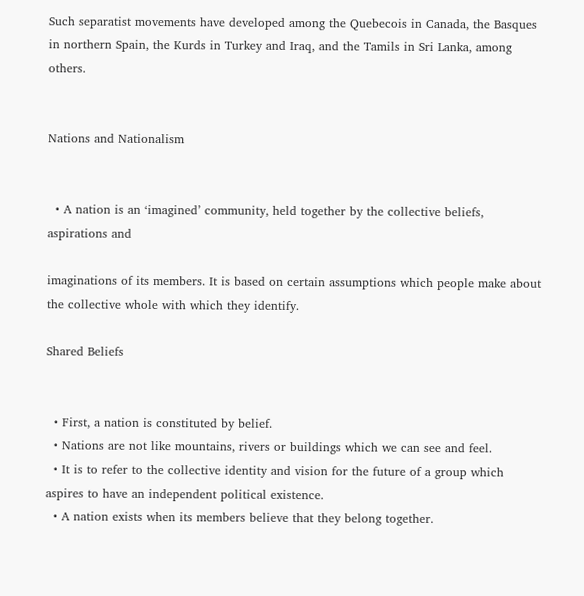Such separatist movements have developed among the Quebecois in Canada, the Basques in northern Spain, the Kurds in Turkey and Iraq, and the Tamils in Sri Lanka, among others.


Nations and Nationalism


  • A nation is an ‘imagined’ community, held together by the collective beliefs, aspirations and

imaginations of its members. It is based on certain assumptions which people make about the collective whole with which they identify.

Shared Beliefs


  • First, a nation is constituted by belief.
  • Nations are not like mountains, rivers or buildings which we can see and feel.
  • It is to refer to the collective identity and vision for the future of a group which aspires to have an independent political existence.
  • A nation exists when its members believe that they belong together.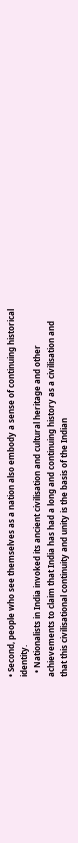• Second, people who see themselves as a nation also embody a sense of continuing historical identity.
  • Nationalists in India invoked its ancient civilisation and cultural heritage and other achievements to claim that India has had a long and continuing history as a civilisation and that this civilisational continuity and unity is the basis of the Indian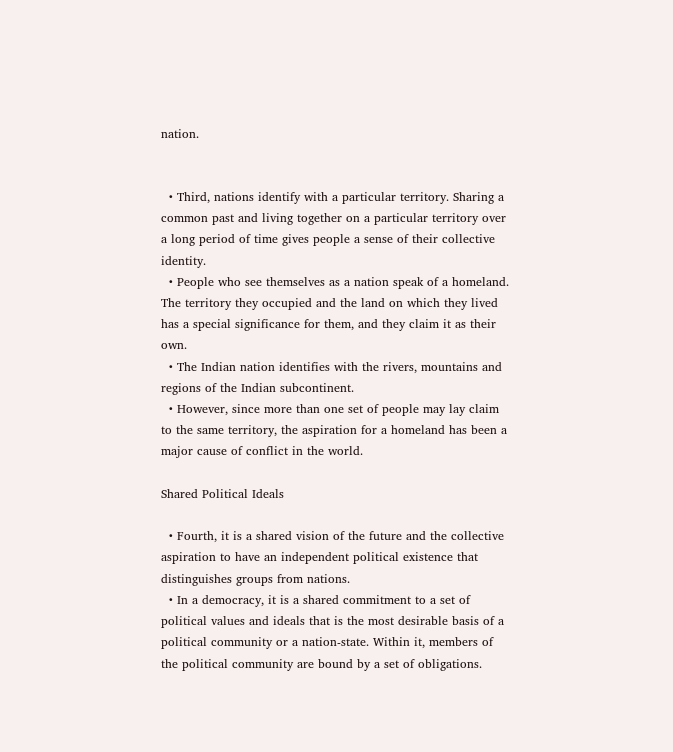nation.


  • Third, nations identify with a particular territory. Sharing a common past and living together on a particular territory over a long period of time gives people a sense of their collective identity.
  • People who see themselves as a nation speak of a homeland. The territory they occupied and the land on which they lived has a special significance for them, and they claim it as their own.
  • The Indian nation identifies with the rivers, mountains and regions of the Indian subcontinent.
  • However, since more than one set of people may lay claim to the same territory, the aspiration for a homeland has been a major cause of conflict in the world.

Shared Political Ideals

  • Fourth, it is a shared vision of the future and the collective aspiration to have an independent political existence that distinguishes groups from nations.
  • In a democracy, it is a shared commitment to a set of political values and ideals that is the most desirable basis of a political community or a nation-state. Within it, members of the political community are bound by a set of obligations.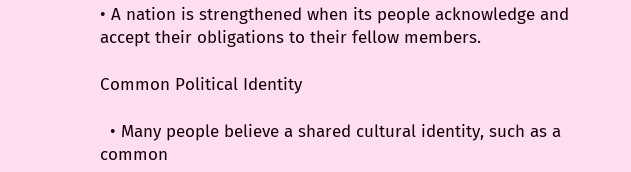• A nation is strengthened when its people acknowledge and accept their obligations to their fellow members.

Common Political Identity

  • Many people believe a shared cultural identity, such as a common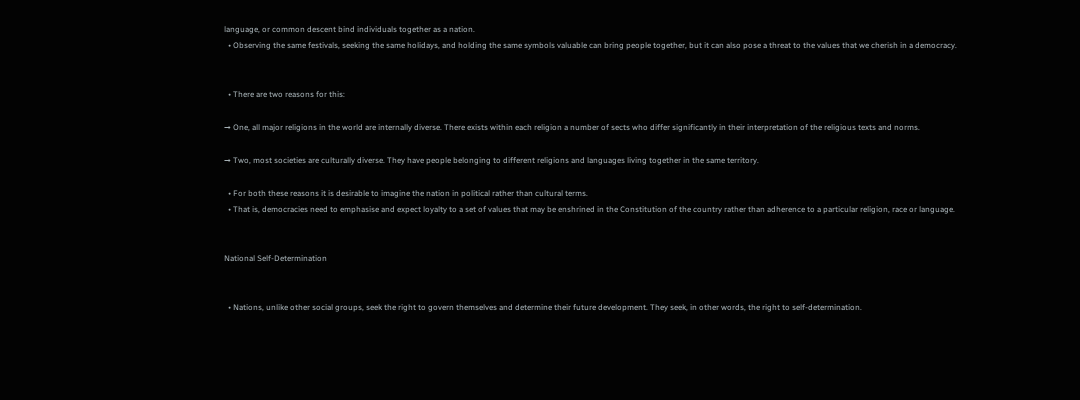language, or common descent bind individuals together as a nation.
  • Observing the same festivals, seeking the same holidays, and holding the same symbols valuable can bring people together, but it can also pose a threat to the values that we cherish in a democracy.


  • There are two reasons for this:

→ One, all major religions in the world are internally diverse. There exists within each religion a number of sects who differ significantly in their interpretation of the religious texts and norms.

→ Two, most societies are culturally diverse. They have people belonging to different religions and languages living together in the same territory.

  • For both these reasons it is desirable to imagine the nation in political rather than cultural terms.
  • That is, democracies need to emphasise and expect loyalty to a set of values that may be enshrined in the Constitution of the country rather than adherence to a particular religion, race or language.


National Self-Determination


  • Nations, unlike other social groups, seek the right to govern themselves and determine their future development. They seek, in other words, the right to self-determination.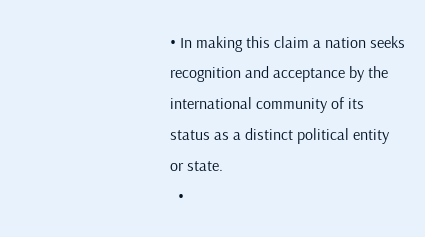• In making this claim a nation seeks recognition and acceptance by the international community of its status as a distinct political entity or state.
  •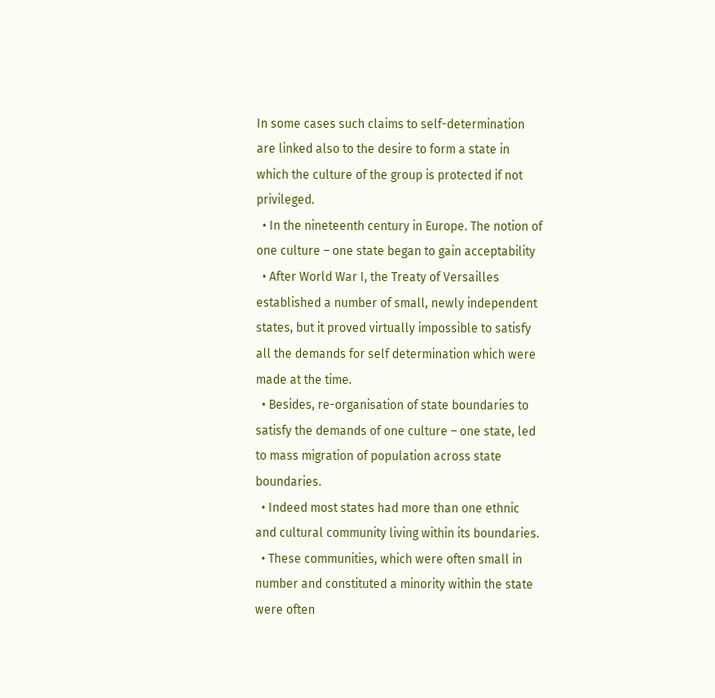In some cases such claims to self-determination are linked also to the desire to form a state in which the culture of the group is protected if not privileged.
  • In the nineteenth century in Europe. The notion of one culture – one state began to gain acceptability
  • After World War I, the Treaty of Versailles established a number of small, newly independent states, but it proved virtually impossible to satisfy all the demands for self determination which were made at the time.
  • Besides, re-organisation of state boundaries to satisfy the demands of one culture – one state, led to mass migration of population across state boundaries.
  • Indeed most states had more than one ethnic and cultural community living within its boundaries.
  • These communities, which were often small in number and constituted a minority within the state were often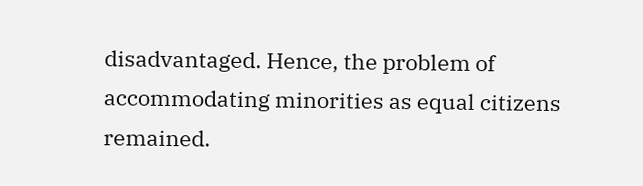disadvantaged. Hence, the problem of accommodating minorities as equal citizens remained.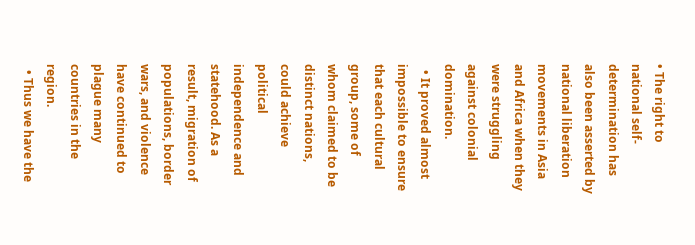• The right to national self-determination has also been asserted by national liberation movements in Asia and Africa when they were struggling against colonial domination.
  • It proved almost impossible to ensure that each cultural group, some of whom claimed to be distinct nations, could achieve political independence and statehood. As a result, migration of populations, border wars, and violence have continued to plague many countries in the region.
  • Thus we have the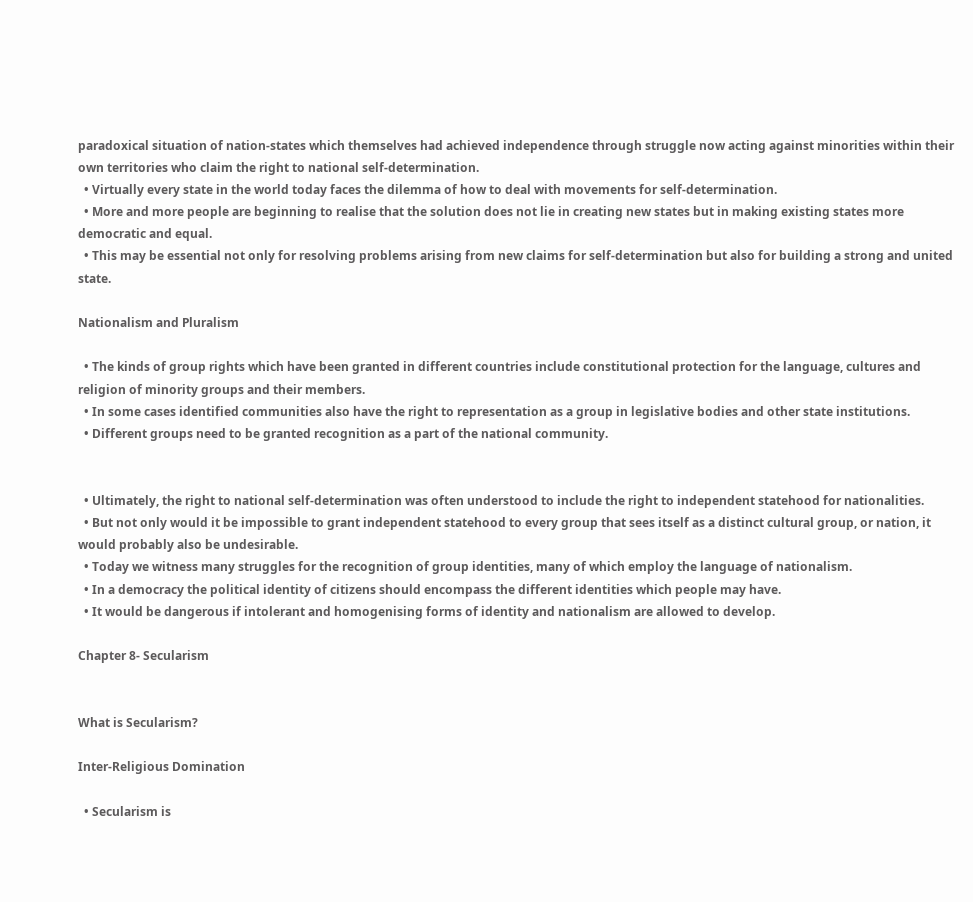paradoxical situation of nation-states which themselves had achieved independence through struggle now acting against minorities within their own territories who claim the right to national self-determination.
  • Virtually every state in the world today faces the dilemma of how to deal with movements for self-determination.
  • More and more people are beginning to realise that the solution does not lie in creating new states but in making existing states more democratic and equal.
  • This may be essential not only for resolving problems arising from new claims for self-determination but also for building a strong and united state.

Nationalism and Pluralism

  • The kinds of group rights which have been granted in different countries include constitutional protection for the language, cultures and religion of minority groups and their members.
  • In some cases identified communities also have the right to representation as a group in legislative bodies and other state institutions.
  • Different groups need to be granted recognition as a part of the national community.


  • Ultimately, the right to national self-determination was often understood to include the right to independent statehood for nationalities.
  • But not only would it be impossible to grant independent statehood to every group that sees itself as a distinct cultural group, or nation, it would probably also be undesirable.
  • Today we witness many struggles for the recognition of group identities, many of which employ the language of nationalism.
  • In a democracy the political identity of citizens should encompass the different identities which people may have.
  • It would be dangerous if intolerant and homogenising forms of identity and nationalism are allowed to develop.

Chapter 8- Secularism


What is Secularism?

Inter-Religious Domination

  • Secularism is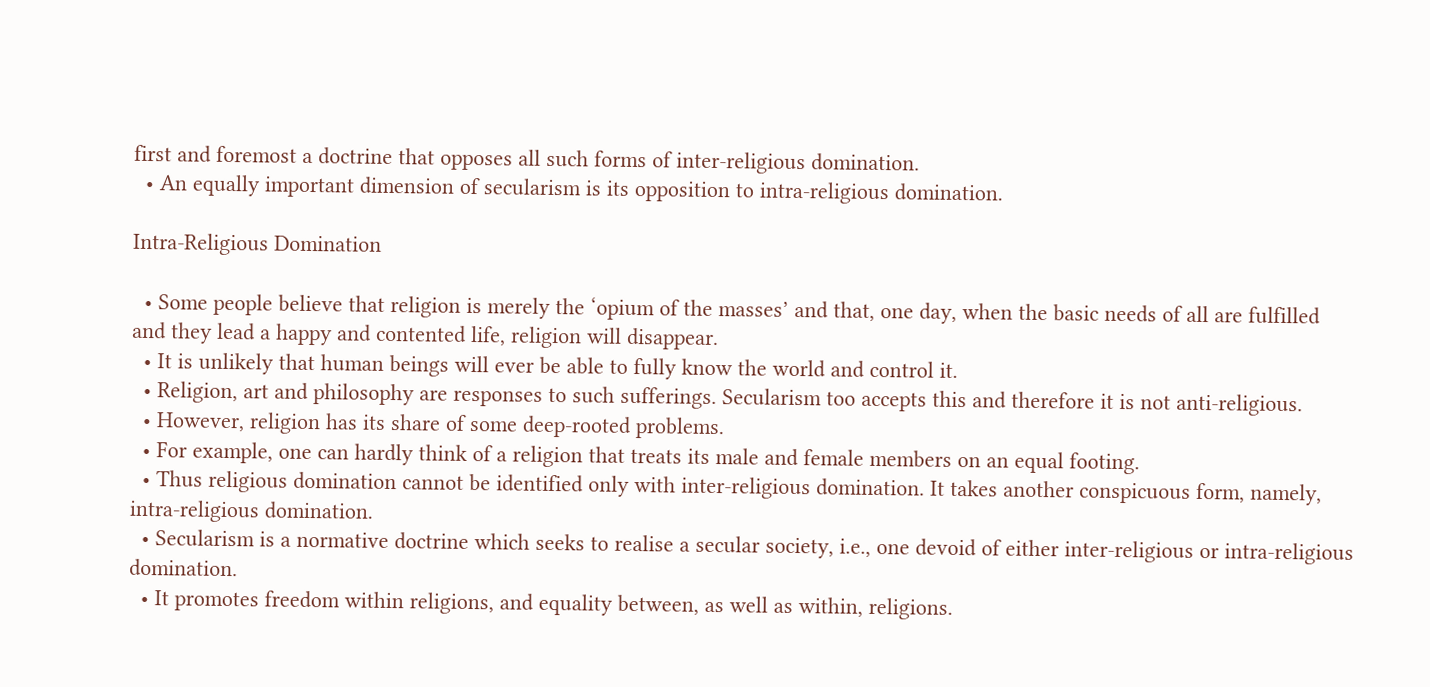first and foremost a doctrine that opposes all such forms of inter-religious domination.
  • An equally important dimension of secularism is its opposition to intra-religious domination.

Intra-Religious Domination

  • Some people believe that religion is merely the ‘opium of the masses’ and that, one day, when the basic needs of all are fulfilled and they lead a happy and contented life, religion will disappear.
  • It is unlikely that human beings will ever be able to fully know the world and control it.
  • Religion, art and philosophy are responses to such sufferings. Secularism too accepts this and therefore it is not anti-religious.
  • However, religion has its share of some deep-rooted problems.
  • For example, one can hardly think of a religion that treats its male and female members on an equal footing.
  • Thus religious domination cannot be identified only with inter-religious domination. It takes another conspicuous form, namely, intra-religious domination.
  • Secularism is a normative doctrine which seeks to realise a secular society, i.e., one devoid of either inter-religious or intra-religious domination.
  • It promotes freedom within religions, and equality between, as well as within, religions.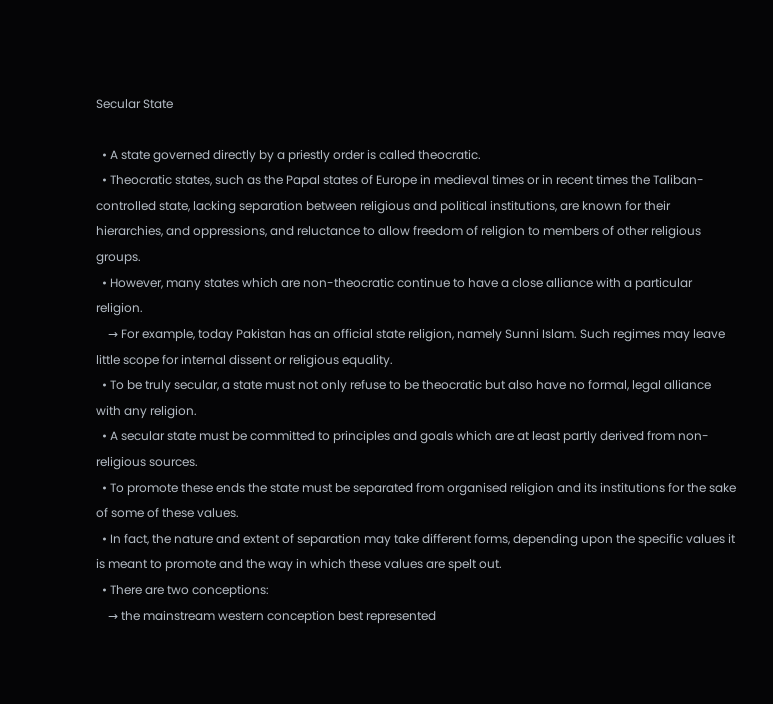Secular State

  • A state governed directly by a priestly order is called theocratic.
  • Theocratic states, such as the Papal states of Europe in medieval times or in recent times the Taliban-controlled state, lacking separation between religious and political institutions, are known for their hierarchies, and oppressions, and reluctance to allow freedom of religion to members of other religious groups.
  • However, many states which are non-theocratic continue to have a close alliance with a particular religion.
    → For example, today Pakistan has an official state religion, namely Sunni Islam. Such regimes may leave little scope for internal dissent or religious equality.
  • To be truly secular, a state must not only refuse to be theocratic but also have no formal, legal alliance with any religion.
  • A secular state must be committed to principles and goals which are at least partly derived from non-religious sources.
  • To promote these ends the state must be separated from organised religion and its institutions for the sake of some of these values.
  • In fact, the nature and extent of separation may take different forms, depending upon the specific values it is meant to promote and the way in which these values are spelt out.
  • There are two conceptions:
    → the mainstream western conception best represented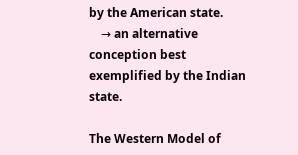by the American state.
    → an alternative conception best exemplified by the Indian state.

The Western Model of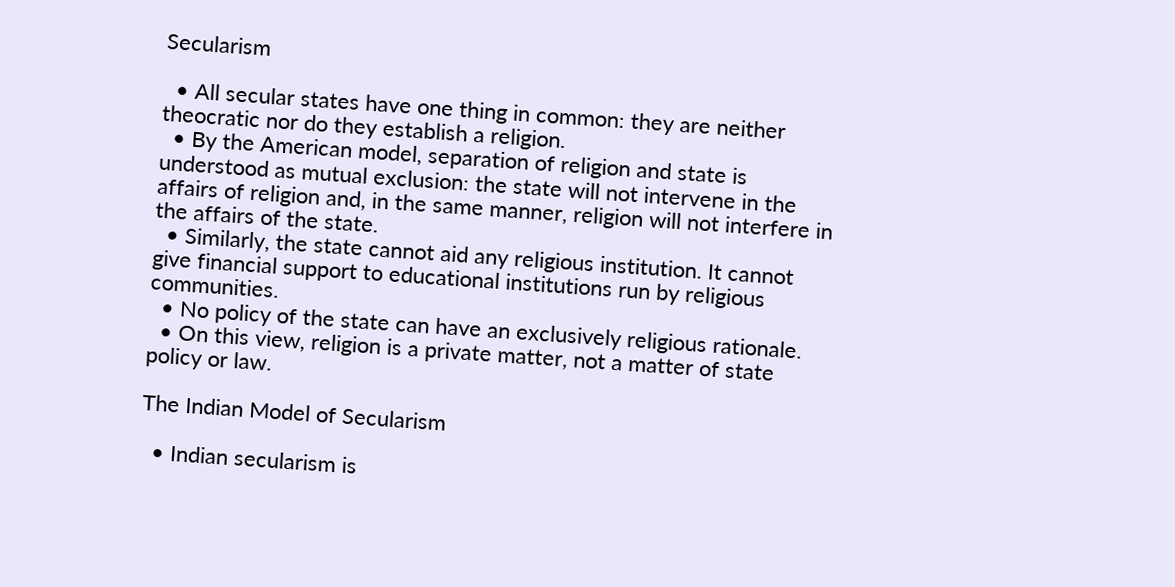Secularism

  • All secular states have one thing in common: they are neither theocratic nor do they establish a religion.
  • By the American model, separation of religion and state is understood as mutual exclusion: the state will not intervene in the affairs of religion and, in the same manner, religion will not interfere in the affairs of the state.
  • Similarly, the state cannot aid any religious institution. It cannot give financial support to educational institutions run by religious communities.
  • No policy of the state can have an exclusively religious rationale.
  • On this view, religion is a private matter, not a matter of state policy or law.

The Indian Model of Secularism

  • Indian secularism is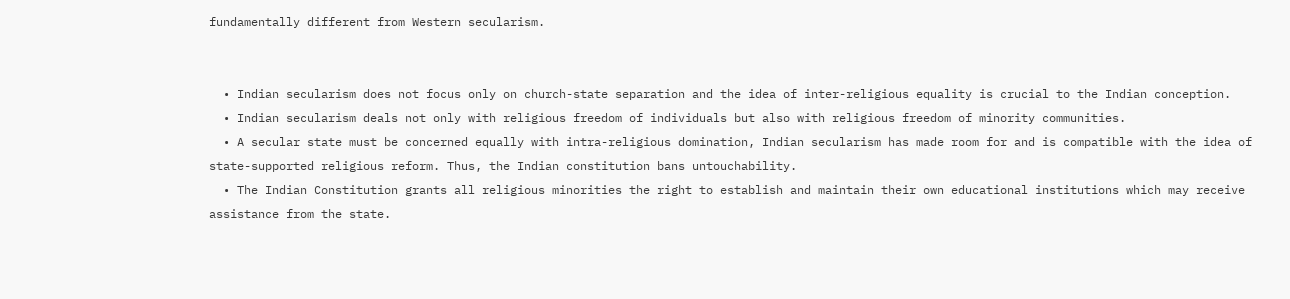fundamentally different from Western secularism.


  • Indian secularism does not focus only on church-state separation and the idea of inter-religious equality is crucial to the Indian conception.
  • Indian secularism deals not only with religious freedom of individuals but also with religious freedom of minority communities.
  • A secular state must be concerned equally with intra-religious domination, Indian secularism has made room for and is compatible with the idea of state-supported religious reform. Thus, the Indian constitution bans untouchability.
  • The Indian Constitution grants all religious minorities the right to establish and maintain their own educational institutions which may receive assistance from the state.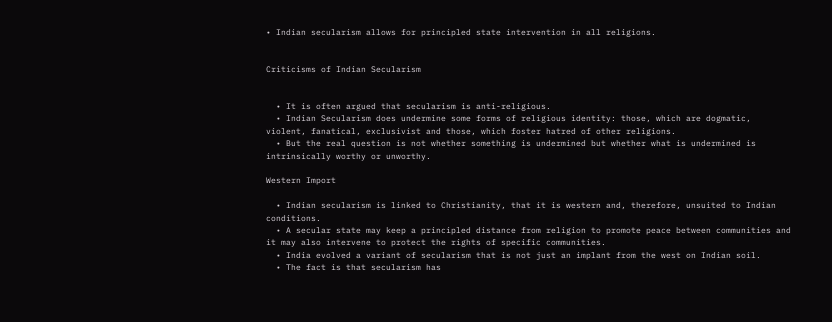• Indian secularism allows for principled state intervention in all religions.


Criticisms of Indian Secularism


  • It is often argued that secularism is anti-religious.
  • Indian Secularism does undermine some forms of religious identity: those, which are dogmatic, violent, fanatical, exclusivist and those, which foster hatred of other religions.
  • But the real question is not whether something is undermined but whether what is undermined is intrinsically worthy or unworthy.

Western Import

  • Indian secularism is linked to Christianity, that it is western and, therefore, unsuited to Indian conditions.
  • A secular state may keep a principled distance from religion to promote peace between communities and it may also intervene to protect the rights of specific communities.
  • India evolved a variant of secularism that is not just an implant from the west on Indian soil.
  • The fact is that secularism has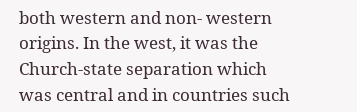both western and non- western origins. In the west, it was the Church-state separation which was central and in countries such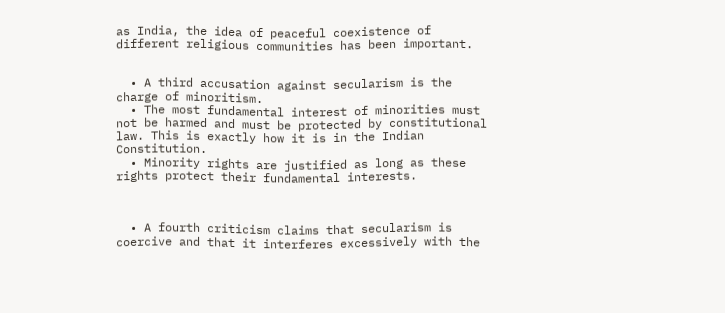as India, the idea of peaceful coexistence of different religious communities has been important.


  • A third accusation against secularism is the charge of minoritism.
  • The most fundamental interest of minorities must not be harmed and must be protected by constitutional law. This is exactly how it is in the Indian Constitution.
  • Minority rights are justified as long as these rights protect their fundamental interests.



  • A fourth criticism claims that secularism is coercive and that it interferes excessively with the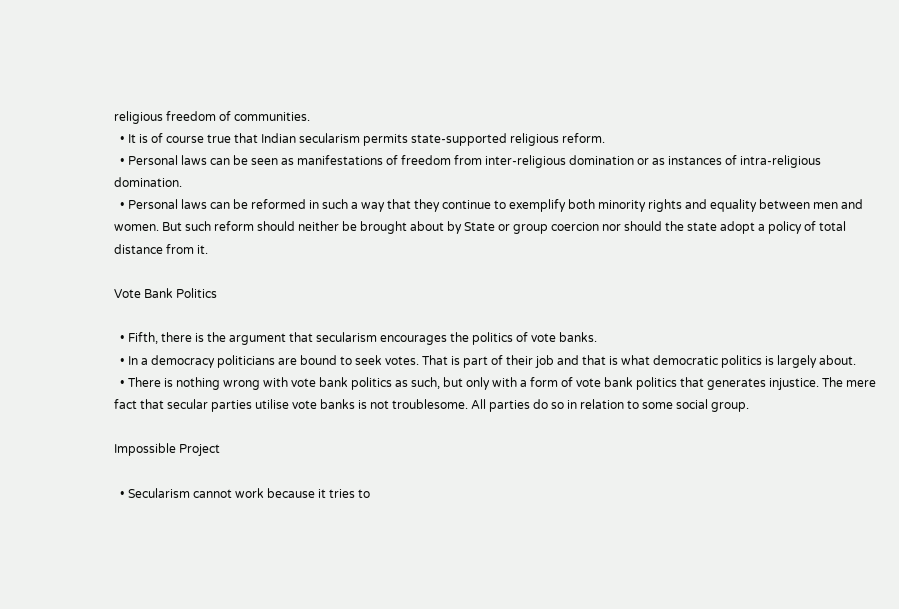religious freedom of communities.
  • It is of course true that Indian secularism permits state-supported religious reform.
  • Personal laws can be seen as manifestations of freedom from inter-religious domination or as instances of intra-religious domination.
  • Personal laws can be reformed in such a way that they continue to exemplify both minority rights and equality between men and women. But such reform should neither be brought about by State or group coercion nor should the state adopt a policy of total distance from it.

Vote Bank Politics

  • Fifth, there is the argument that secularism encourages the politics of vote banks.
  • In a democracy politicians are bound to seek votes. That is part of their job and that is what democratic politics is largely about.
  • There is nothing wrong with vote bank politics as such, but only with a form of vote bank politics that generates injustice. The mere fact that secular parties utilise vote banks is not troublesome. All parties do so in relation to some social group.

Impossible Project

  • Secularism cannot work because it tries to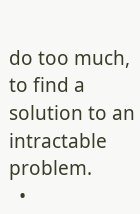do too much, to find a solution to an intractable problem.
  •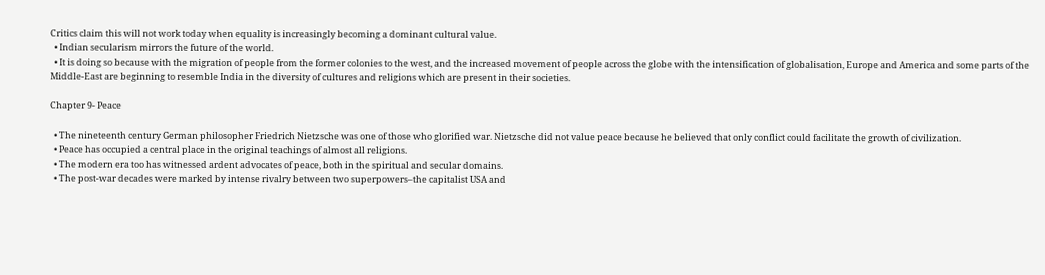Critics claim this will not work today when equality is increasingly becoming a dominant cultural value.
  • Indian secularism mirrors the future of the world.
  • It is doing so because with the migration of people from the former colonies to the west, and the increased movement of people across the globe with the intensification of globalisation, Europe and America and some parts of the Middle-East are beginning to resemble India in the diversity of cultures and religions which are present in their societies.

Chapter 9- Peace

  • The nineteenth century German philosopher Friedrich Nietzsche was one of those who glorified war. Nietzsche did not value peace because he believed that only conflict could facilitate the growth of civilization.
  • Peace has occupied a central place in the original teachings of almost all religions.
  • The modern era too has witnessed ardent advocates of peace, both in the spiritual and secular domains.
  • The post-war decades were marked by intense rivalry between two superpowers–the capitalist USA and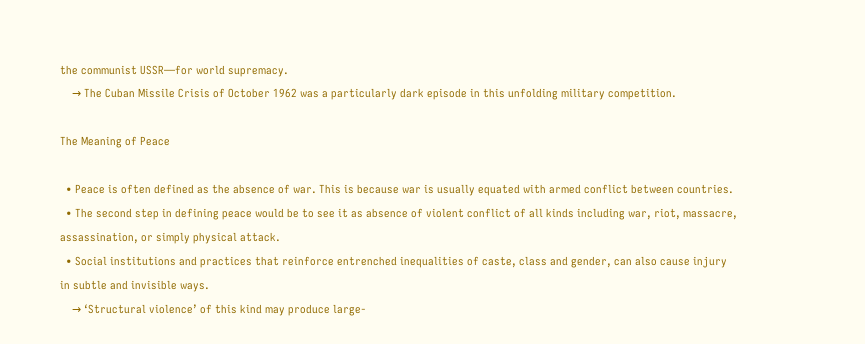the communist USSR—for world supremacy.
    → The Cuban Missile Crisis of October 1962 was a particularly dark episode in this unfolding military competition.

The Meaning of Peace

  • Peace is often defined as the absence of war. This is because war is usually equated with armed conflict between countries.
  • The second step in defining peace would be to see it as absence of violent conflict of all kinds including war, riot, massacre, assassination, or simply physical attack.
  • Social institutions and practices that reinforce entrenched inequalities of caste, class and gender, can also cause injury in subtle and invisible ways.
    → ‘Structural violence’ of this kind may produce large-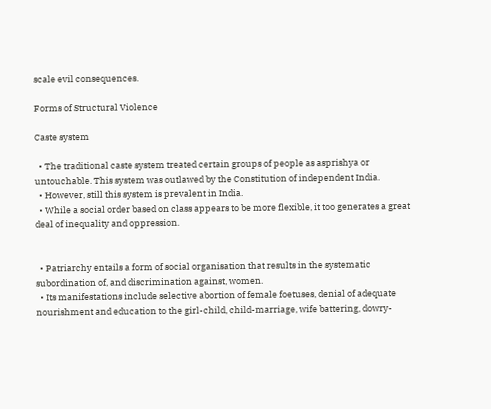scale evil consequences.

Forms of Structural Violence

Caste system

  • The traditional caste system treated certain groups of people as asprishya or untouchable. This system was outlawed by the Constitution of independent India.
  • However, still this system is prevalent in India.
  • While a social order based on class appears to be more flexible, it too generates a great deal of inequality and oppression.


  • Patriarchy entails a form of social organisation that results in the systematic subordination of, and discrimination against, women.
  • Its manifestations include selective abortion of female foetuses, denial of adequate nourishment and education to the girl-child, child-marriage, wife battering, dowry-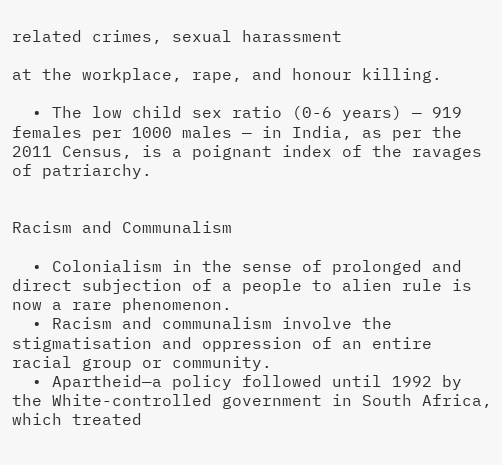related crimes, sexual harassment

at the workplace, rape, and honour killing.

  • The low child sex ratio (0-6 years) — 919 females per 1000 males — in India, as per the 2011 Census, is a poignant index of the ravages of patriarchy.


Racism and Communalism

  • Colonialism in the sense of prolonged and direct subjection of a people to alien rule is now a rare phenomenon.
  • Racism and communalism involve the stigmatisation and oppression of an entire racial group or community.
  • Apartheid—a policy followed until 1992 by the White-controlled government in South Africa, which treated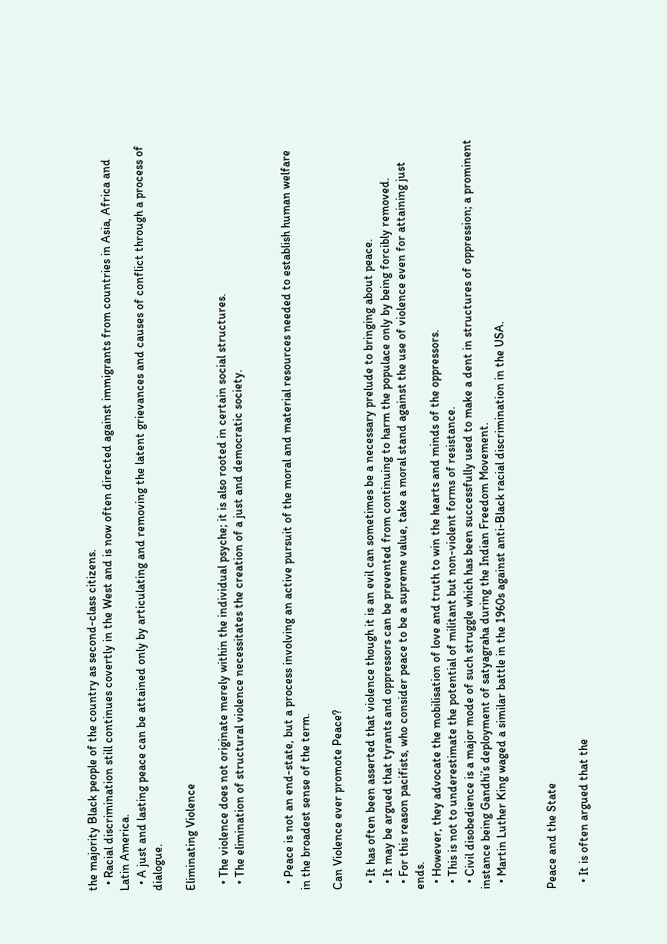the majority Black people of the country as second-class citizens.
  • Racial discrimination still continues covertly in the West and is now often directed against immigrants from countries in Asia, Africa and Latin America.
  • A just and lasting peace can be attained only by articulating and removing the latent grievances and causes of conflict through a process of dialogue.

Eliminating Violence

  • The violence does not originate merely within the individual psyche; it is also rooted in certain social structures.
  • The elimination of structural violence necessitates the creation of a just and democratic society.


  • Peace is not an end-state, but a process involving an active pursuit of the moral and material resources needed to establish human welfare in the broadest sense of the term.

Can Violence ever promote Peace?

  • It has often been asserted that violence though it is an evil can sometimes be a necessary prelude to bringing about peace.
  • It may be argued that tyrants and oppressors can be prevented from continuing to harm the populace only by being forcibly removed.
  • For this reason pacifists, who consider peace to be a supreme value, take a moral stand against the use of violence even for attaining just ends.
  • However, they advocate the mobilisation of love and truth to win the hearts and minds of the oppressors.
  • This is not to underestimate the potential of militant but non-violent forms of resistance.
  • Civil disobedience is a major mode of such struggle which has been successfully used to make a dent in structures of oppression; a prominent instance being Gandhi’s deployment of satyagraha during the Indian Freedom Movement.
  • Martin Luther King waged a similar battle in the 1960s against anti-Black racial discrimination in the USA.


Peace and the State

  • It is often argued that the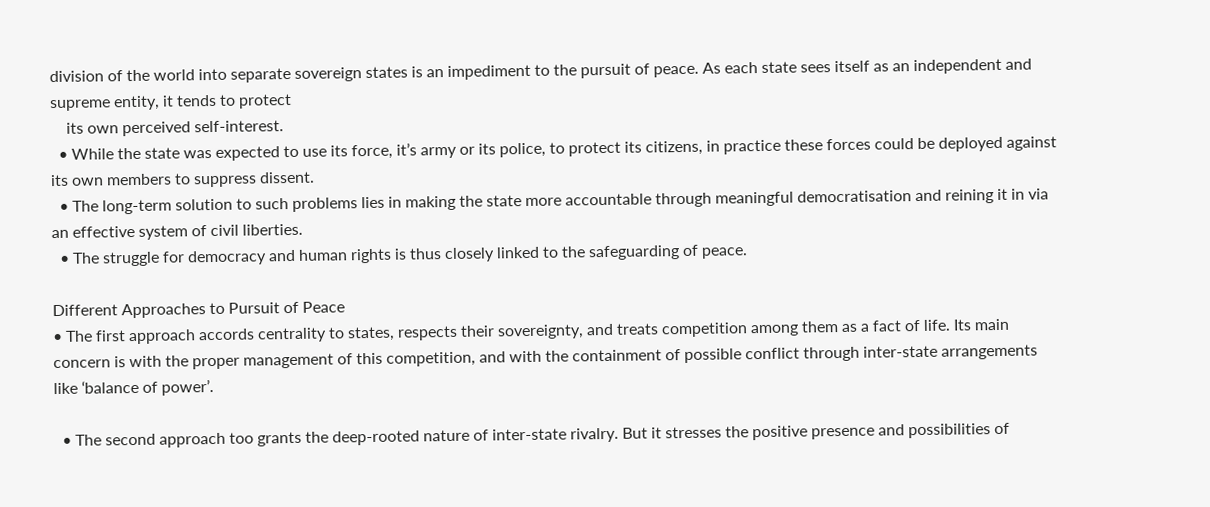division of the world into separate sovereign states is an impediment to the pursuit of peace. As each state sees itself as an independent and supreme entity, it tends to protect
    its own perceived self-interest.
  • While the state was expected to use its force, it’s army or its police, to protect its citizens, in practice these forces could be deployed against its own members to suppress dissent.
  • The long-term solution to such problems lies in making the state more accountable through meaningful democratisation and reining it in via an effective system of civil liberties.
  • The struggle for democracy and human rights is thus closely linked to the safeguarding of peace.

Different Approaches to Pursuit of Peace
• The first approach accords centrality to states, respects their sovereignty, and treats competition among them as a fact of life. Its main concern is with the proper management of this competition, and with the containment of possible conflict through inter-state arrangements like ‘balance of power’.

  • The second approach too grants the deep-rooted nature of inter-state rivalry. But it stresses the positive presence and possibilities of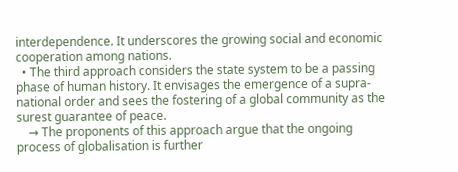interdependence. It underscores the growing social and economic cooperation among nations.
  • The third approach considers the state system to be a passing phase of human history. It envisages the emergence of a supra-national order and sees the fostering of a global community as the surest guarantee of peace.
    → The proponents of this approach argue that the ongoing process of globalisation is further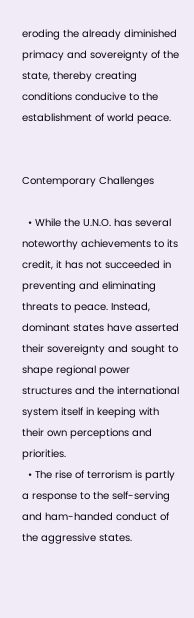eroding the already diminished primacy and sovereignty of the state, thereby creating conditions conducive to the establishment of world peace.


Contemporary Challenges

  • While the U.N.O. has several noteworthy achievements to its credit, it has not succeeded in preventing and eliminating threats to peace. Instead, dominant states have asserted their sovereignty and sought to shape regional power structures and the international system itself in keeping with their own perceptions and priorities.
  • The rise of terrorism is partly a response to the self-serving and ham-handed conduct of the aggressive states.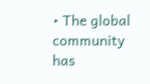• The global community has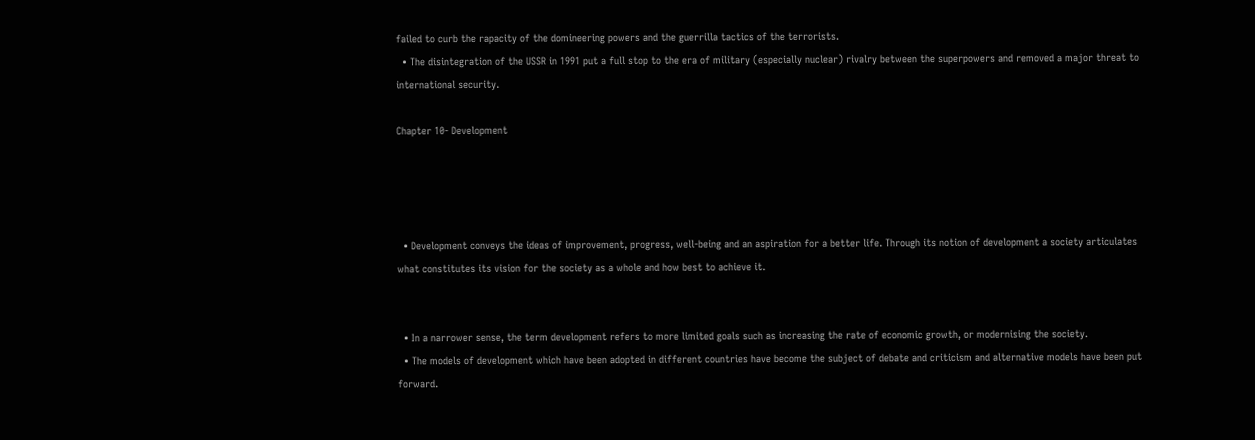failed to curb the rapacity of the domineering powers and the guerrilla tactics of the terrorists.
  • The disintegration of the USSR in 1991 put a full stop to the era of military (especially nuclear) rivalry between the superpowers and removed a major threat to international security.

Chapter 10- Development




  • Development conveys the ideas of improvement, progress, well-being and an aspiration for a better life. Through its notion of development a society articulates what constitutes its vision for the society as a whole and how best to achieve it.


  • In a narrower sense, the term development refers to more limited goals such as increasing the rate of economic growth, or modernising the society.
  • The models of development which have been adopted in different countries have become the subject of debate and criticism and alternative models have been put forward.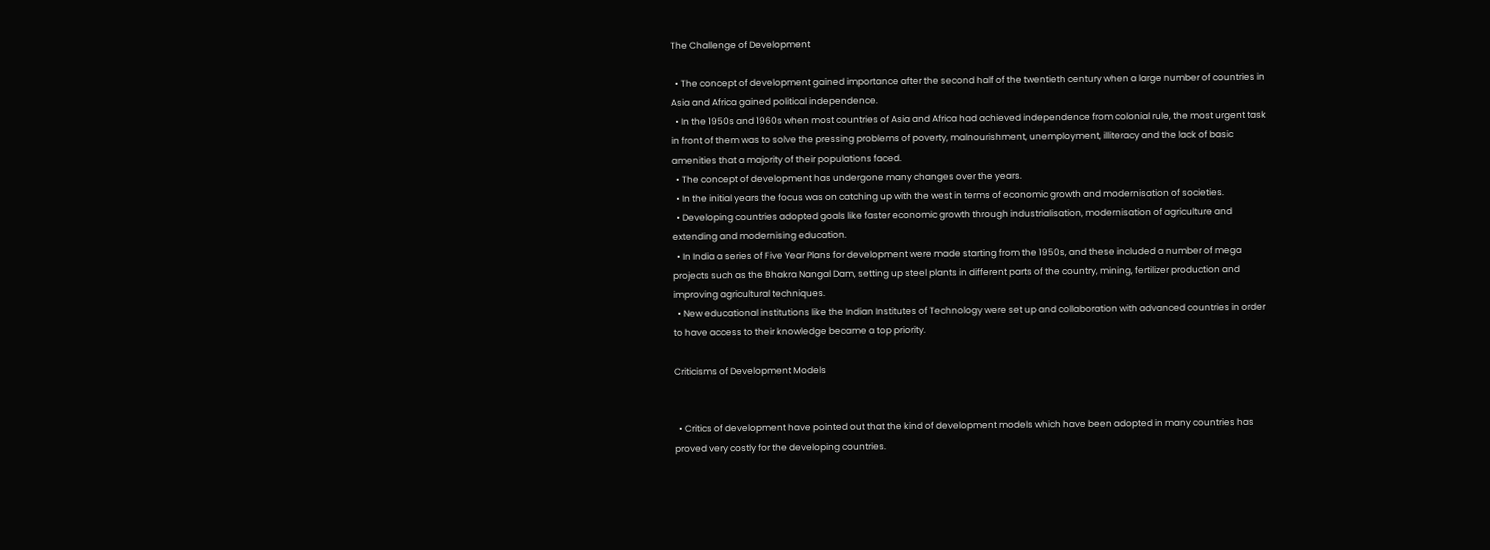The Challenge of Development

  • The concept of development gained importance after the second half of the twentieth century when a large number of countries in Asia and Africa gained political independence.
  • In the 1950s and 1960s when most countries of Asia and Africa had achieved independence from colonial rule, the most urgent task in front of them was to solve the pressing problems of poverty, malnourishment, unemployment, illiteracy and the lack of basic amenities that a majority of their populations faced.
  • The concept of development has undergone many changes over the years.
  • In the initial years the focus was on catching up with the west in terms of economic growth and modernisation of societies.
  • Developing countries adopted goals like faster economic growth through industrialisation, modernisation of agriculture and extending and modernising education.
  • In India a series of Five Year Plans for development were made starting from the 1950s, and these included a number of mega projects such as the Bhakra Nangal Dam, setting up steel plants in different parts of the country, mining, fertilizer production and improving agricultural techniques.
  • New educational institutions like the Indian Institutes of Technology were set up and collaboration with advanced countries in order to have access to their knowledge became a top priority.

Criticisms of Development Models


  • Critics of development have pointed out that the kind of development models which have been adopted in many countries has proved very costly for the developing countries.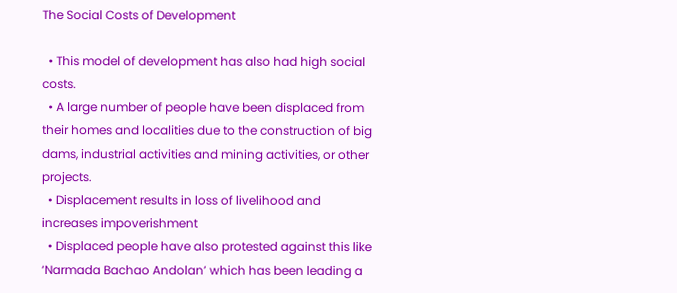The Social Costs of Development

  • This model of development has also had high social costs.
  • A large number of people have been displaced from their homes and localities due to the construction of big dams, industrial activities and mining activities, or other projects.
  • Displacement results in loss of livelihood and increases impoverishment
  • Displaced people have also protested against this like ‘Narmada Bachao Andolan’ which has been leading a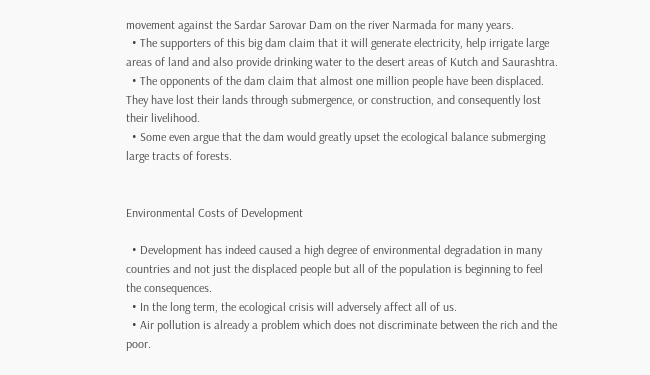movement against the Sardar Sarovar Dam on the river Narmada for many years.
  • The supporters of this big dam claim that it will generate electricity, help irrigate large areas of land and also provide drinking water to the desert areas of Kutch and Saurashtra.
  • The opponents of the dam claim that almost one million people have been displaced. They have lost their lands through submergence, or construction, and consequently lost their livelihood.
  • Some even argue that the dam would greatly upset the ecological balance submerging large tracts of forests.


Environmental Costs of Development

  • Development has indeed caused a high degree of environmental degradation in many countries and not just the displaced people but all of the population is beginning to feel the consequences.
  • In the long term, the ecological crisis will adversely affect all of us.
  • Air pollution is already a problem which does not discriminate between the rich and the poor.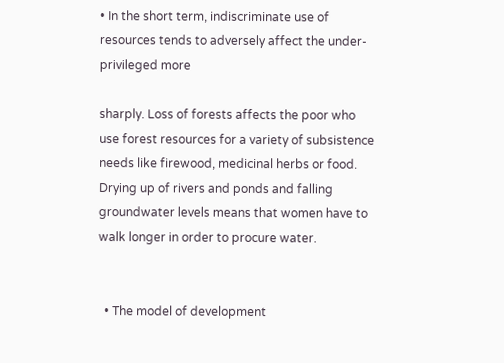• In the short term, indiscriminate use of resources tends to adversely affect the under-privileged more

sharply. Loss of forests affects the poor who use forest resources for a variety of subsistence needs like firewood, medicinal herbs or food. Drying up of rivers and ponds and falling groundwater levels means that women have to walk longer in order to procure water.


  • The model of development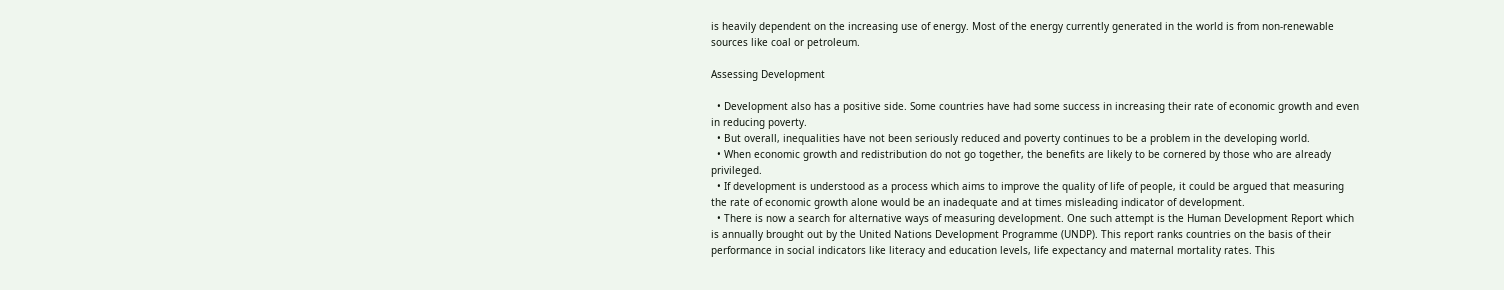is heavily dependent on the increasing use of energy. Most of the energy currently generated in the world is from non-renewable sources like coal or petroleum.

Assessing Development

  • Development also has a positive side. Some countries have had some success in increasing their rate of economic growth and even in reducing poverty.
  • But overall, inequalities have not been seriously reduced and poverty continues to be a problem in the developing world.
  • When economic growth and redistribution do not go together, the benefits are likely to be cornered by those who are already privileged.
  • If development is understood as a process which aims to improve the quality of life of people, it could be argued that measuring the rate of economic growth alone would be an inadequate and at times misleading indicator of development.
  • There is now a search for alternative ways of measuring development. One such attempt is the Human Development Report which is annually brought out by the United Nations Development Programme (UNDP). This report ranks countries on the basis of their performance in social indicators like literacy and education levels, life expectancy and maternal mortality rates. This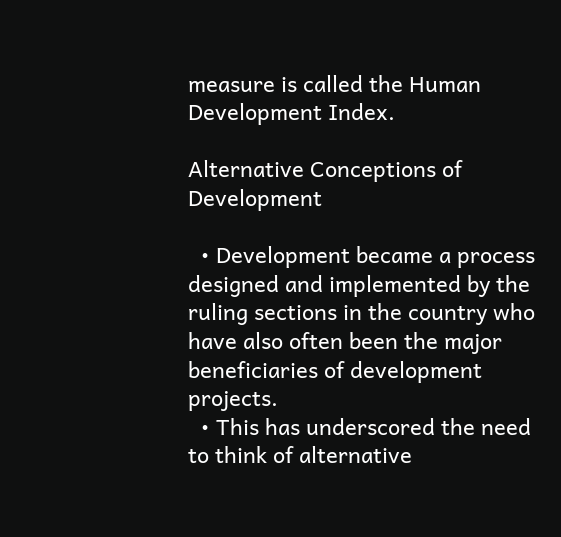measure is called the Human Development Index.

Alternative Conceptions of Development

  • Development became a process designed and implemented by the ruling sections in the country who have also often been the major beneficiaries of development projects.
  • This has underscored the need to think of alternative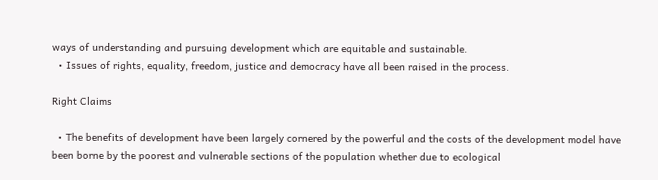ways of understanding and pursuing development which are equitable and sustainable.
  • Issues of rights, equality, freedom, justice and democracy have all been raised in the process.

Right Claims

  • The benefits of development have been largely cornered by the powerful and the costs of the development model have been borne by the poorest and vulnerable sections of the population whether due to ecological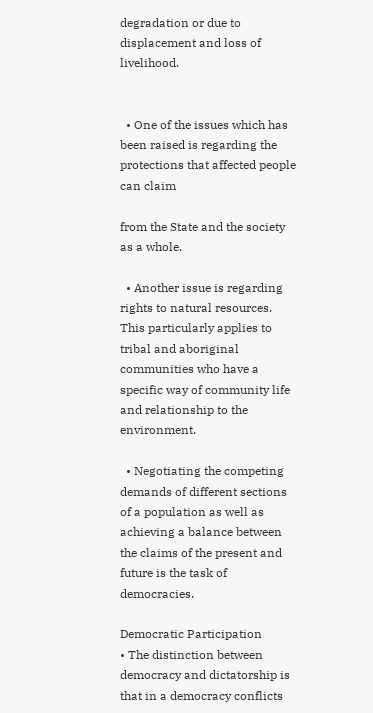degradation or due to displacement and loss of livelihood.


  • One of the issues which has been raised is regarding the protections that affected people can claim

from the State and the society as a whole.

  • Another issue is regarding rights to natural resources. This particularly applies to tribal and aboriginal communities who have a specific way of community life and relationship to the environment.

  • Negotiating the competing demands of different sections of a population as well as achieving a balance between the claims of the present and future is the task of democracies.

Democratic Participation
• The distinction between democracy and dictatorship is that in a democracy conflicts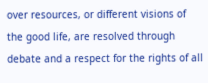over resources, or different visions of the good life, are resolved through debate and a respect for the rights of all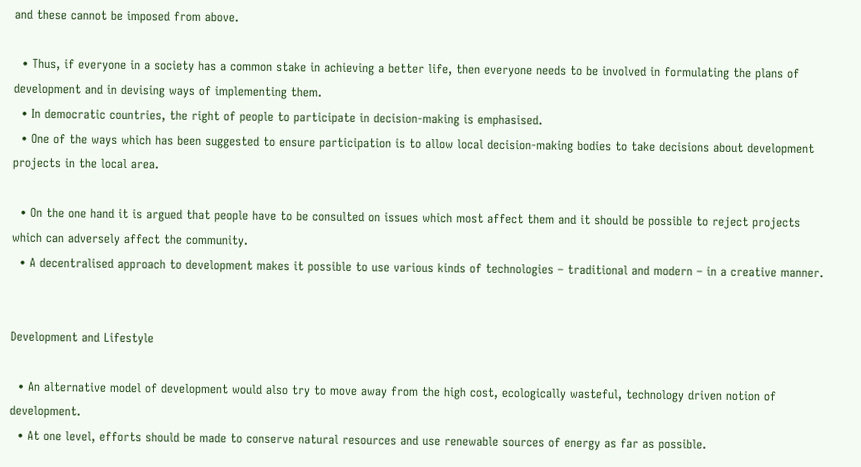and these cannot be imposed from above.

  • Thus, if everyone in a society has a common stake in achieving a better life, then everyone needs to be involved in formulating the plans of development and in devising ways of implementing them.
  • In democratic countries, the right of people to participate in decision-making is emphasised.
  • One of the ways which has been suggested to ensure participation is to allow local decision-making bodies to take decisions about development projects in the local area.

  • On the one hand it is argued that people have to be consulted on issues which most affect them and it should be possible to reject projects which can adversely affect the community.
  • A decentralised approach to development makes it possible to use various kinds of technologies – traditional and modern – in a creative manner.


Development and Lifestyle

  • An alternative model of development would also try to move away from the high cost, ecologically wasteful, technology driven notion of development.
  • At one level, efforts should be made to conserve natural resources and use renewable sources of energy as far as possible.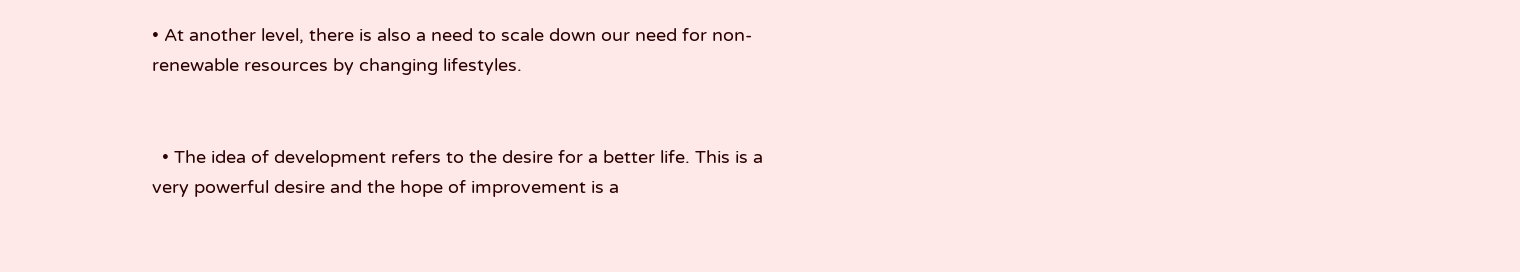• At another level, there is also a need to scale down our need for non-renewable resources by changing lifestyles.


  • The idea of development refers to the desire for a better life. This is a very powerful desire and the hope of improvement is a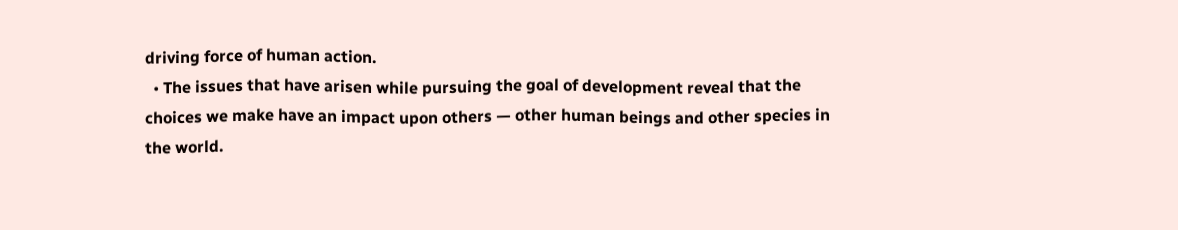driving force of human action.
  • The issues that have arisen while pursuing the goal of development reveal that the choices we make have an impact upon others — other human beings and other species in the world.